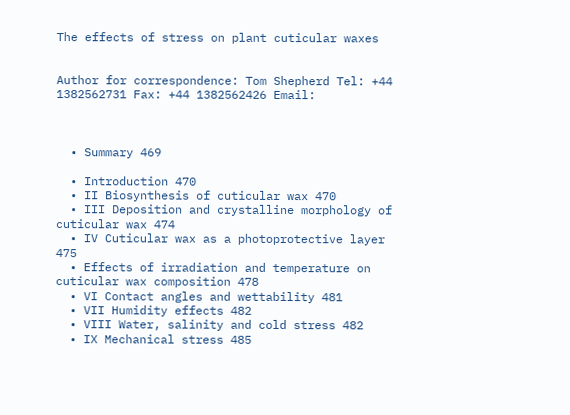The effects of stress on plant cuticular waxes


Author for correspondence: Tom Shepherd Tel: +44 1382562731 Fax: +44 1382562426 Email:



  • Summary 469

  • Introduction 470
  • II Biosynthesis of cuticular wax 470
  • III Deposition and crystalline morphology of cuticular wax 474
  • IV Cuticular wax as a photoprotective layer 475
  • Effects of irradiation and temperature on cuticular wax composition 478
  • VI Contact angles and wettability 481
  • VII Humidity effects 482
  • VIII Water, salinity and cold stress 482
  • IX Mechanical stress 485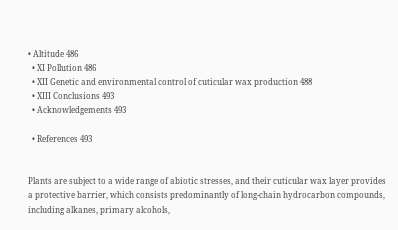• Altitude 486
  • XI Pollution 486
  • XII Genetic and environmental control of cuticular wax production 488
  • XIII Conclusions 493
  • Acknowledgements 493

  • References 493


Plants are subject to a wide range of abiotic stresses, and their cuticular wax layer provides a protective barrier, which consists predominantly of long-chain hydrocarbon compounds, including alkanes, primary alcohols,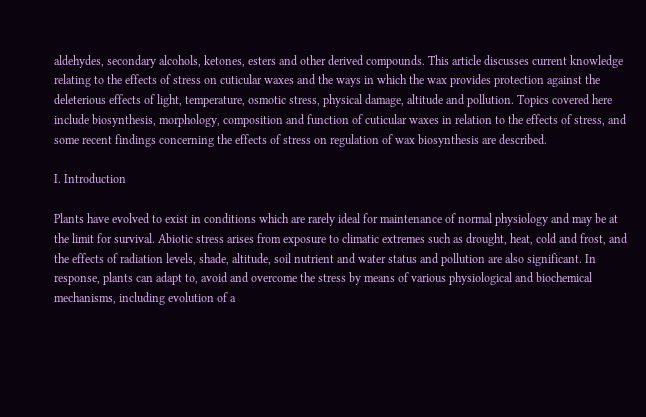aldehydes, secondary alcohols, ketones, esters and other derived compounds. This article discusses current knowledge relating to the effects of stress on cuticular waxes and the ways in which the wax provides protection against the deleterious effects of light, temperature, osmotic stress, physical damage, altitude and pollution. Topics covered here include biosynthesis, morphology, composition and function of cuticular waxes in relation to the effects of stress, and some recent findings concerning the effects of stress on regulation of wax biosynthesis are described.

I. Introduction

Plants have evolved to exist in conditions which are rarely ideal for maintenance of normal physiology and may be at the limit for survival. Abiotic stress arises from exposure to climatic extremes such as drought, heat, cold and frost, and the effects of radiation levels, shade, altitude, soil nutrient and water status and pollution are also significant. In response, plants can adapt to, avoid and overcome the stress by means of various physiological and biochemical mechanisms, including evolution of a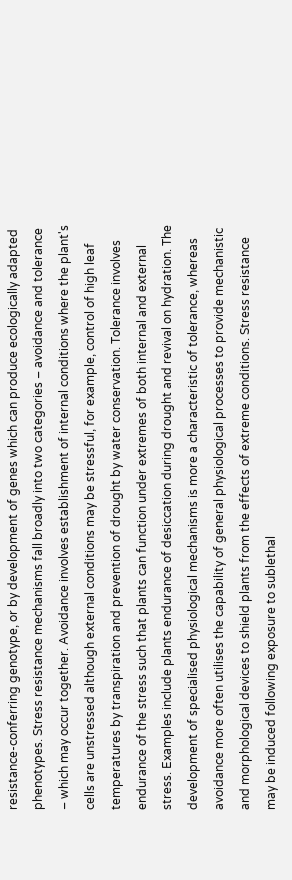resistance-conferring genotype, or by development of genes which can produce ecologically adapted phenotypes. Stress resistance mechanisms fall broadly into two categories – avoidance and tolerance – which may occur together. Avoidance involves establishment of internal conditions where the plant's cells are unstressed although external conditions may be stressful, for example, control of high leaf temperatures by transpiration and prevention of drought by water conservation. Tolerance involves endurance of the stress such that plants can function under extremes of both internal and external stress. Examples include plants endurance of desiccation during drought and revival on hydration. The development of specialised physiological mechanisms is more a characteristic of tolerance, whereas avoidance more often utilises the capability of general physiological processes to provide mechanistic and morphological devices to shield plants from the effects of extreme conditions. Stress resistance may be induced following exposure to sublethal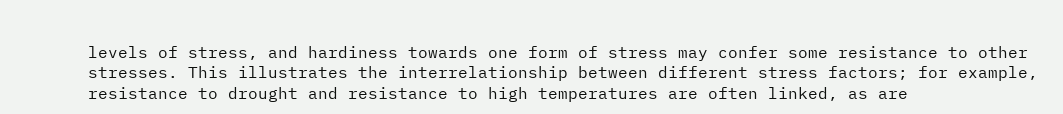levels of stress, and hardiness towards one form of stress may confer some resistance to other stresses. This illustrates the interrelationship between different stress factors; for example, resistance to drought and resistance to high temperatures are often linked, as are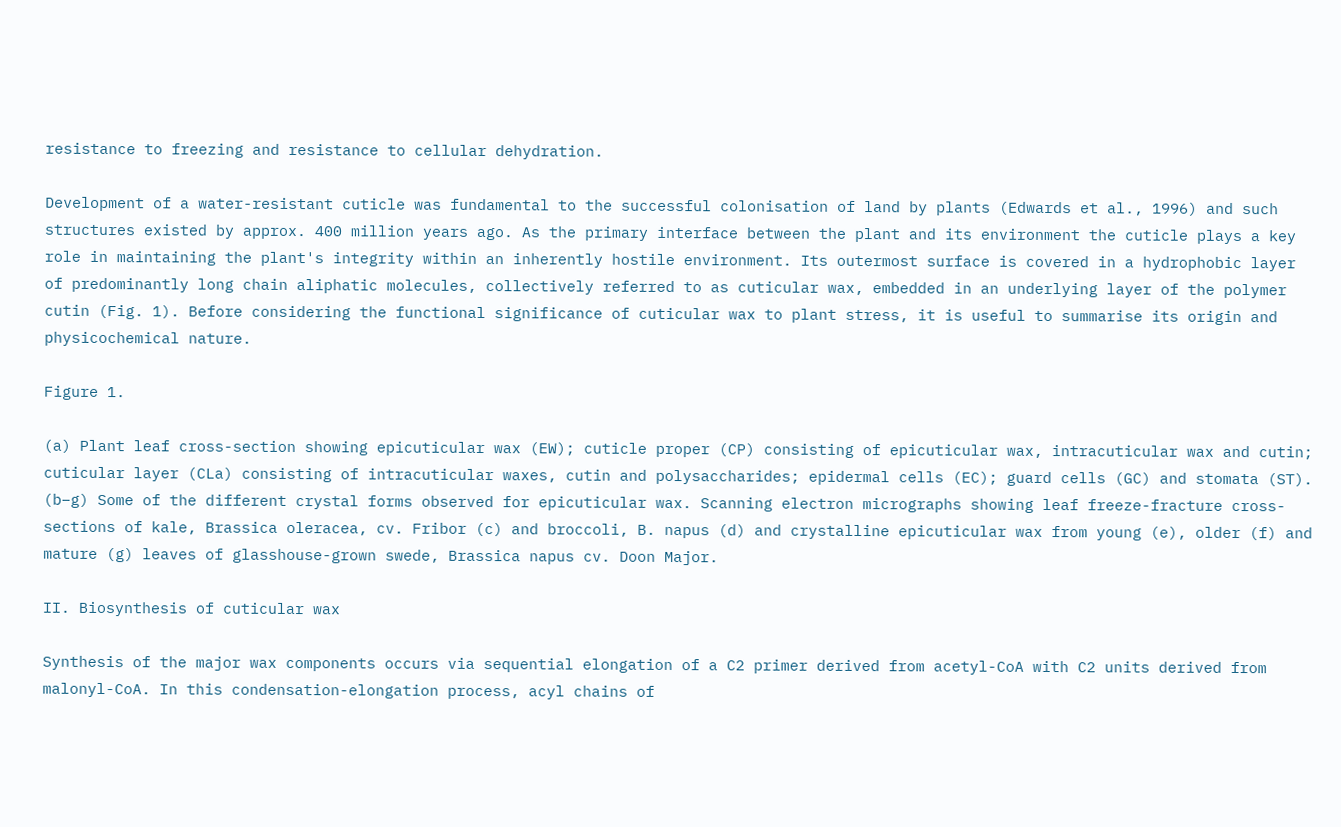resistance to freezing and resistance to cellular dehydration.

Development of a water-resistant cuticle was fundamental to the successful colonisation of land by plants (Edwards et al., 1996) and such structures existed by approx. 400 million years ago. As the primary interface between the plant and its environment the cuticle plays a key role in maintaining the plant's integrity within an inherently hostile environment. Its outermost surface is covered in a hydrophobic layer of predominantly long chain aliphatic molecules, collectively referred to as cuticular wax, embedded in an underlying layer of the polymer cutin (Fig. 1). Before considering the functional significance of cuticular wax to plant stress, it is useful to summarise its origin and physicochemical nature.

Figure 1.

(a) Plant leaf cross-section showing epicuticular wax (EW); cuticle proper (CP) consisting of epicuticular wax, intracuticular wax and cutin; cuticular layer (CLa) consisting of intracuticular waxes, cutin and polysaccharides; epidermal cells (EC); guard cells (GC) and stomata (ST). (b–g) Some of the different crystal forms observed for epicuticular wax. Scanning electron micrographs showing leaf freeze-fracture cross-sections of kale, Brassica oleracea, cv. Fribor (c) and broccoli, B. napus (d) and crystalline epicuticular wax from young (e), older (f) and mature (g) leaves of glasshouse-grown swede, Brassica napus cv. Doon Major.

II. Biosynthesis of cuticular wax

Synthesis of the major wax components occurs via sequential elongation of a C2 primer derived from acetyl-CoA with C2 units derived from malonyl-CoA. In this condensation-elongation process, acyl chains of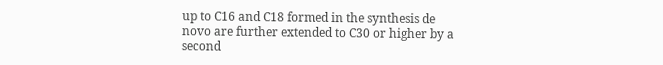up to C16 and C18 formed in the synthesis de novo are further extended to C30 or higher by a second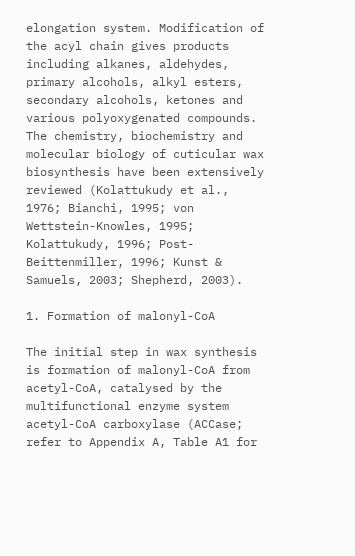elongation system. Modification of the acyl chain gives products including alkanes, aldehydes, primary alcohols, alkyl esters, secondary alcohols, ketones and various polyoxygenated compounds. The chemistry, biochemistry and molecular biology of cuticular wax biosynthesis have been extensively reviewed (Kolattukudy et al., 1976; Bianchi, 1995; von Wettstein-Knowles, 1995; Kolattukudy, 1996; Post-Beittenmiller, 1996; Kunst & Samuels, 2003; Shepherd, 2003).

1. Formation of malonyl-CoA

The initial step in wax synthesis is formation of malonyl-CoA from acetyl-CoA, catalysed by the multifunctional enzyme system acetyl-CoA carboxylase (ACCase; refer to Appendix A, Table A1 for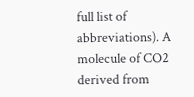full list of abbreviations). A molecule of CO2 derived from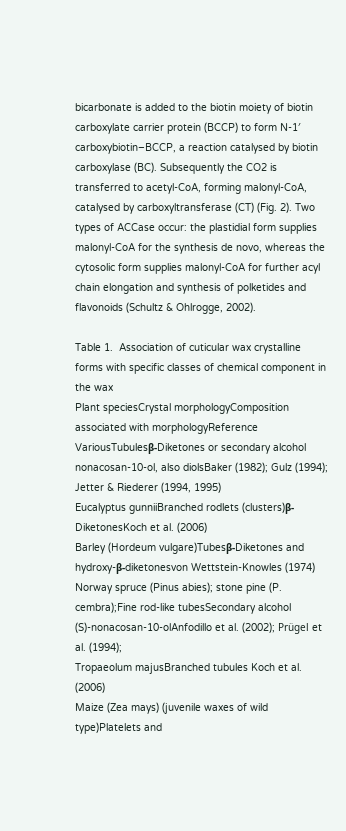bicarbonate is added to the biotin moiety of biotin carboxylate carrier protein (BCCP) to form N-1′ carboxybiotin–BCCP, a reaction catalysed by biotin carboxylase (BC). Subsequently the CO2 is transferred to acetyl-CoA, forming malonyl-CoA, catalysed by carboxyltransferase (CT) (Fig. 2). Two types of ACCase occur: the plastidial form supplies malonyl-CoA for the synthesis de novo, whereas the cytosolic form supplies malonyl-CoA for further acyl chain elongation and synthesis of polketides and flavonoids (Schultz & Ohlrogge, 2002).

Table 1.  Association of cuticular wax crystalline forms with specific classes of chemical component in the wax
Plant speciesCrystal morphologyComposition associated with morphologyReference
VariousTubulesβ-Diketones or secondary alcohol nonacosan-10-ol, also diolsBaker (1982); Gulz (1994); Jetter & Riederer (1994, 1995)
Eucalyptus gunniiBranched rodlets (clusters)β-DiketonesKoch et al. (2006)
Barley (Hordeum vulgare)Tubesβ-Diketones and hydroxy-β-diketonesvon Wettstein-Knowles (1974)
Norway spruce (Pinus abies); stone pine (P. cembra);Fine rod-like tubesSecondary alcohol (S)-nonacosan-10-olAnfodillo et al. (2002); Prügel et al. (1994);
Tropaeolum majusBranched tubules Koch et al. (2006)
Maize (Zea mays) (juvenile waxes of wild type)Platelets and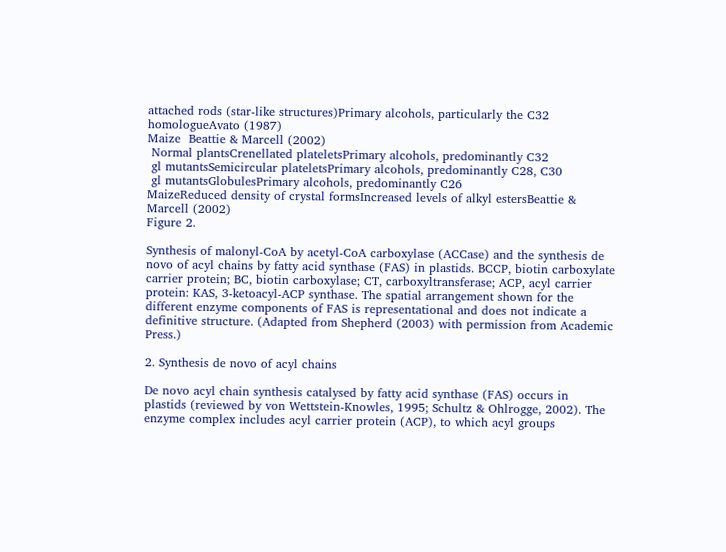attached rods (star-like structures)Primary alcohols, particularly the C32 homologueAvato (1987)
Maize  Beattie & Marcell (2002)
 Normal plantsCrenellated plateletsPrimary alcohols, predominantly C32
 gl mutantsSemicircular plateletsPrimary alcohols, predominantly C28, C30
 gl mutantsGlobulesPrimary alcohols, predominantly C26
MaizeReduced density of crystal formsIncreased levels of alkyl estersBeattie & Marcell (2002)
Figure 2.

Synthesis of malonyl-CoA by acetyl-CoA carboxylase (ACCase) and the synthesis de novo of acyl chains by fatty acid synthase (FAS) in plastids. BCCP, biotin carboxylate carrier protein; BC, biotin carboxylase; CT, carboxyltransferase; ACP, acyl carrier protein: KAS, 3-ketoacyl-ACP synthase. The spatial arrangement shown for the different enzyme components of FAS is representational and does not indicate a definitive structure. (Adapted from Shepherd (2003) with permission from Academic Press.)

2. Synthesis de novo of acyl chains

De novo acyl chain synthesis catalysed by fatty acid synthase (FAS) occurs in plastids (reviewed by von Wettstein-Knowles, 1995; Schultz & Ohlrogge, 2002). The enzyme complex includes acyl carrier protein (ACP), to which acyl groups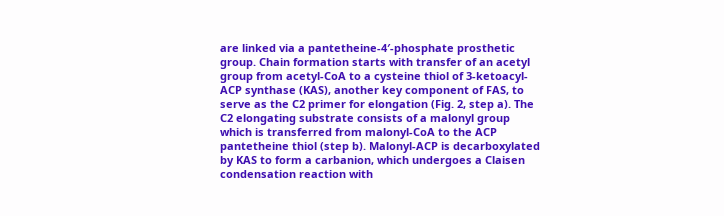are linked via a pantetheine-4′-phosphate prosthetic group. Chain formation starts with transfer of an acetyl group from acetyl-CoA to a cysteine thiol of 3-ketoacyl-ACP synthase (KAS), another key component of FAS, to serve as the C2 primer for elongation (Fig. 2, step a). The C2 elongating substrate consists of a malonyl group which is transferred from malonyl-CoA to the ACP pantetheine thiol (step b). Malonyl-ACP is decarboxylated by KAS to form a carbanion, which undergoes a Claisen condensation reaction with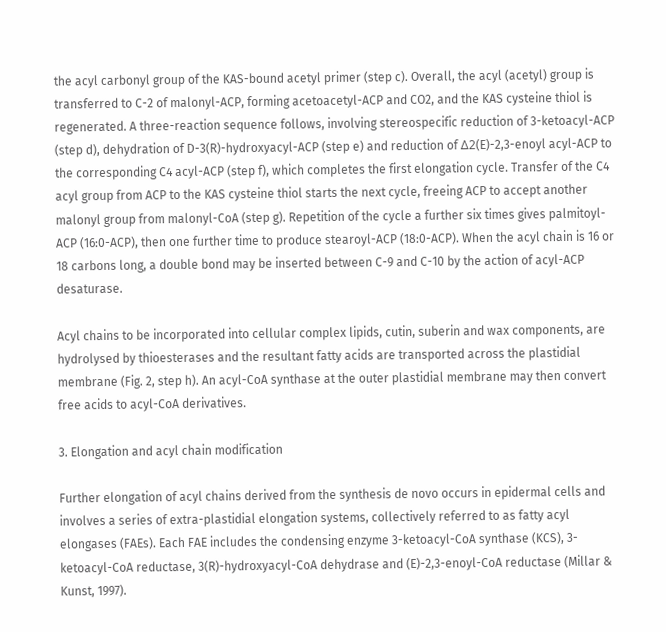the acyl carbonyl group of the KAS-bound acetyl primer (step c). Overall, the acyl (acetyl) group is transferred to C-2 of malonyl-ACP, forming acetoacetyl-ACP and CO2, and the KAS cysteine thiol is regenerated. A three-reaction sequence follows, involving stereospecific reduction of 3-ketoacyl-ACP (step d), dehydration of D-3(R)-hydroxyacyl-ACP (step e) and reduction of Δ2(E)-2,3-enoyl acyl-ACP to the corresponding C4 acyl-ACP (step f), which completes the first elongation cycle. Transfer of the C4 acyl group from ACP to the KAS cysteine thiol starts the next cycle, freeing ACP to accept another malonyl group from malonyl-CoA (step g). Repetition of the cycle a further six times gives palmitoyl-ACP (16:0-ACP), then one further time to produce stearoyl-ACP (18:0-ACP). When the acyl chain is 16 or 18 carbons long, a double bond may be inserted between C-9 and C-10 by the action of acyl-ACP desaturase.

Acyl chains to be incorporated into cellular complex lipids, cutin, suberin and wax components, are hydrolysed by thioesterases and the resultant fatty acids are transported across the plastidial membrane (Fig. 2, step h). An acyl-CoA synthase at the outer plastidial membrane may then convert free acids to acyl-CoA derivatives.

3. Elongation and acyl chain modification

Further elongation of acyl chains derived from the synthesis de novo occurs in epidermal cells and involves a series of extra-plastidial elongation systems, collectively referred to as fatty acyl elongases (FAEs). Each FAE includes the condensing enzyme 3-ketoacyl-CoA synthase (KCS), 3-ketoacyl-CoA reductase, 3(R)-hydroxyacyl-CoA dehydrase and (E)-2,3-enoyl-CoA reductase (Millar & Kunst, 1997).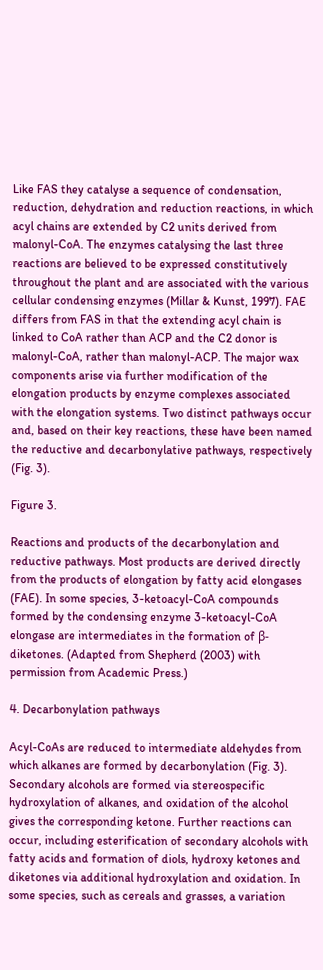Like FAS they catalyse a sequence of condensation, reduction, dehydration and reduction reactions, in which acyl chains are extended by C2 units derived from malonyl-CoA. The enzymes catalysing the last three reactions are believed to be expressed constitutively throughout the plant and are associated with the various cellular condensing enzymes (Millar & Kunst, 1997). FAE differs from FAS in that the extending acyl chain is linked to CoA rather than ACP and the C2 donor is malonyl-CoA, rather than malonyl-ACP. The major wax components arise via further modification of the elongation products by enzyme complexes associated with the elongation systems. Two distinct pathways occur and, based on their key reactions, these have been named the reductive and decarbonylative pathways, respectively (Fig. 3).

Figure 3.

Reactions and products of the decarbonylation and reductive pathways. Most products are derived directly from the products of elongation by fatty acid elongases (FAE). In some species, 3-ketoacyl-CoA compounds formed by the condensing enzyme 3-ketoacyl-CoA elongase are intermediates in the formation of β-diketones. (Adapted from Shepherd (2003) with permission from Academic Press.)

4. Decarbonylation pathways

Acyl-CoAs are reduced to intermediate aldehydes from which alkanes are formed by decarbonylation (Fig. 3). Secondary alcohols are formed via stereospecific hydroxylation of alkanes, and oxidation of the alcohol gives the corresponding ketone. Further reactions can occur, including esterification of secondary alcohols with fatty acids and formation of diols, hydroxy ketones and diketones via additional hydroxylation and oxidation. In some species, such as cereals and grasses, a variation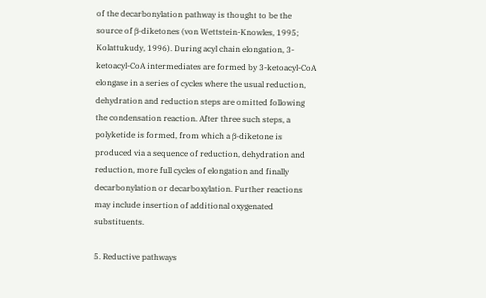of the decarbonylation pathway is thought to be the source of β-diketones (von Wettstein-Knowles, 1995; Kolattukudy, 1996). During acyl chain elongation, 3-ketoacyl-CoA intermediates are formed by 3-ketoacyl-CoA elongase in a series of cycles where the usual reduction, dehydration and reduction steps are omitted following the condensation reaction. After three such steps, a polyketide is formed, from which a β-diketone is produced via a sequence of reduction, dehydration and reduction, more full cycles of elongation and finally decarbonylation or decarboxylation. Further reactions may include insertion of additional oxygenated substituents.

5. Reductive pathways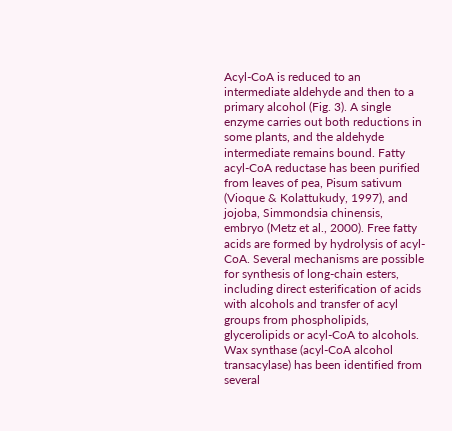Acyl-CoA is reduced to an intermediate aldehyde and then to a primary alcohol (Fig. 3). A single enzyme carries out both reductions in some plants, and the aldehyde intermediate remains bound. Fatty acyl-CoA reductase has been purified from leaves of pea, Pisum sativum (Vioque & Kolattukudy, 1997), and jojoba, Simmondsia chinensis, embryo (Metz et al., 2000). Free fatty acids are formed by hydrolysis of acyl-CoA. Several mechanisms are possible for synthesis of long-chain esters, including direct esterification of acids with alcohols and transfer of acyl groups from phospholipids, glycerolipids or acyl-CoA to alcohols. Wax synthase (acyl-CoA alcohol transacylase) has been identified from several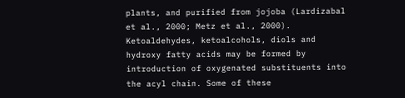plants, and purified from jojoba (Lardizabal et al., 2000; Metz et al., 2000). Ketoaldehydes, ketoalcohols, diols and hydroxy fatty acids may be formed by introduction of oxygenated substituents into the acyl chain. Some of these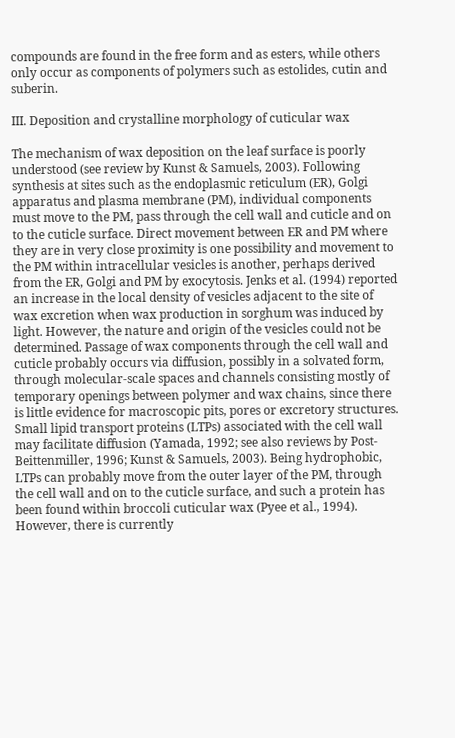compounds are found in the free form and as esters, while others only occur as components of polymers such as estolides, cutin and suberin.

III. Deposition and crystalline morphology of cuticular wax

The mechanism of wax deposition on the leaf surface is poorly understood (see review by Kunst & Samuels, 2003). Following synthesis at sites such as the endoplasmic reticulum (ER), Golgi apparatus and plasma membrane (PM), individual components must move to the PM, pass through the cell wall and cuticle and on to the cuticle surface. Direct movement between ER and PM where they are in very close proximity is one possibility and movement to the PM within intracellular vesicles is another, perhaps derived from the ER, Golgi and PM by exocytosis. Jenks et al. (1994) reported an increase in the local density of vesicles adjacent to the site of wax excretion when wax production in sorghum was induced by light. However, the nature and origin of the vesicles could not be determined. Passage of wax components through the cell wall and cuticle probably occurs via diffusion, possibly in a solvated form, through molecular-scale spaces and channels consisting mostly of temporary openings between polymer and wax chains, since there is little evidence for macroscopic pits, pores or excretory structures. Small lipid transport proteins (LTPs) associated with the cell wall may facilitate diffusion (Yamada, 1992; see also reviews by Post-Beittenmiller, 1996; Kunst & Samuels, 2003). Being hydrophobic, LTPs can probably move from the outer layer of the PM, through the cell wall and on to the cuticle surface, and such a protein has been found within broccoli cuticular wax (Pyee et al., 1994). However, there is currently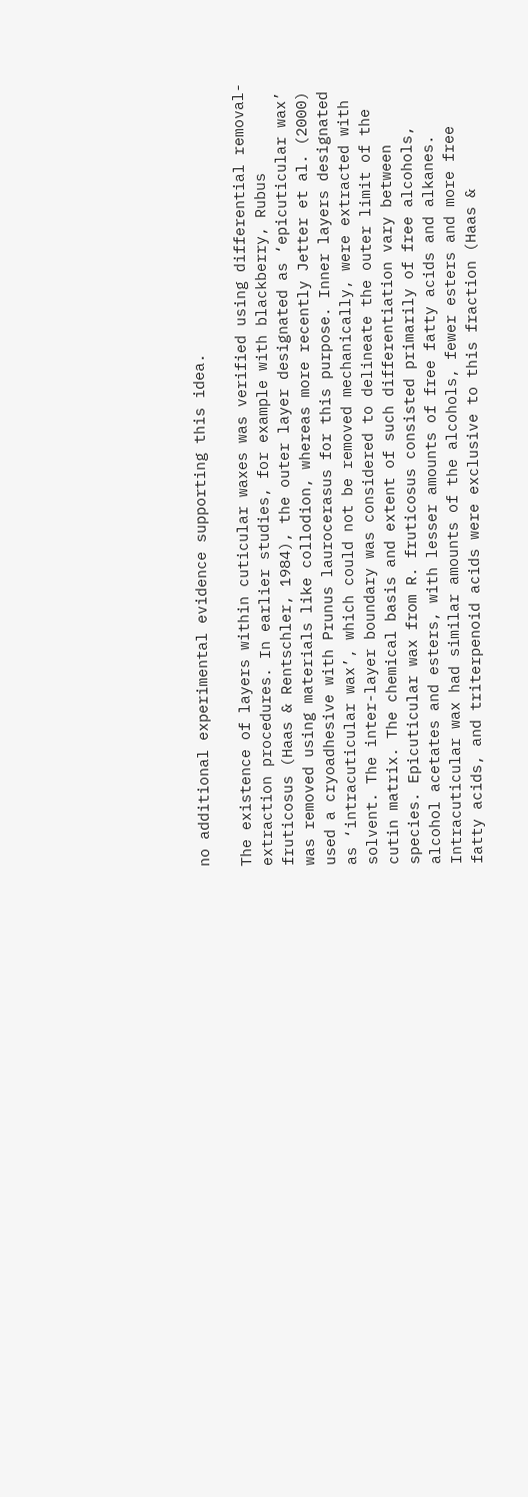no additional experimental evidence supporting this idea.

The existence of layers within cuticular waxes was verified using differential removal-extraction procedures. In earlier studies, for example with blackberry, Rubus fruticosus (Haas & Rentschler, 1984), the outer layer designated as ‘epicuticular wax’ was removed using materials like collodion, whereas more recently Jetter et al. (2000) used a cryoadhesive with Prunus laurocerasus for this purpose. Inner layers designated as ‘intracuticular wax’, which could not be removed mechanically, were extracted with solvent. The inter-layer boundary was considered to delineate the outer limit of the cutin matrix. The chemical basis and extent of such differentiation vary between species. Epicuticular wax from R. fruticosus consisted primarily of free alcohols, alcohol acetates and esters, with lesser amounts of free fatty acids and alkanes. Intracuticular wax had similar amounts of the alcohols, fewer esters and more free fatty acids, and triterpenoid acids were exclusive to this fraction (Haas &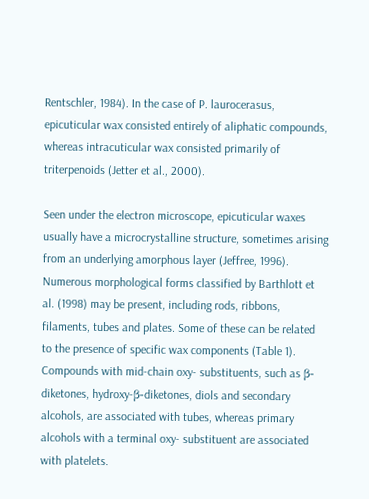Rentschler, 1984). In the case of P. laurocerasus, epicuticular wax consisted entirely of aliphatic compounds, whereas intracuticular wax consisted primarily of triterpenoids (Jetter et al., 2000).

Seen under the electron microscope, epicuticular waxes usually have a microcrystalline structure, sometimes arising from an underlying amorphous layer (Jeffree, 1996). Numerous morphological forms classified by Barthlott et al. (1998) may be present, including rods, ribbons, filaments, tubes and plates. Some of these can be related to the presence of specific wax components (Table 1). Compounds with mid-chain oxy- substituents, such as β-diketones, hydroxy-β-diketones, diols and secondary alcohols, are associated with tubes, whereas primary alcohols with a terminal oxy- substituent are associated with platelets.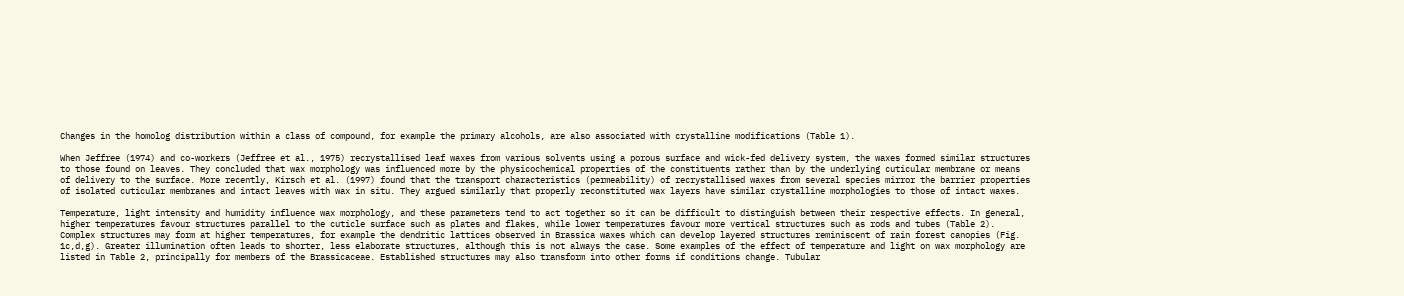Changes in the homolog distribution within a class of compound, for example the primary alcohols, are also associated with crystalline modifications (Table 1).

When Jeffree (1974) and co-workers (Jeffree et al., 1975) recrystallised leaf waxes from various solvents using a porous surface and wick-fed delivery system, the waxes formed similar structures to those found on leaves. They concluded that wax morphology was influenced more by the physicochemical properties of the constituents rather than by the underlying cuticular membrane or means of delivery to the surface. More recently, Kirsch et al. (1997) found that the transport characteristics (permeability) of recrystallised waxes from several species mirror the barrier properties of isolated cuticular membranes and intact leaves with wax in situ. They argued similarly that properly reconstituted wax layers have similar crystalline morphologies to those of intact waxes.

Temperature, light intensity and humidity influence wax morphology, and these parameters tend to act together so it can be difficult to distinguish between their respective effects. In general, higher temperatures favour structures parallel to the cuticle surface such as plates and flakes, while lower temperatures favour more vertical structures such as rods and tubes (Table 2). Complex structures may form at higher temperatures, for example the dendritic lattices observed in Brassica waxes which can develop layered structures reminiscent of rain forest canopies (Fig. 1c,d,g). Greater illumination often leads to shorter, less elaborate structures, although this is not always the case. Some examples of the effect of temperature and light on wax morphology are listed in Table 2, principally for members of the Brassicaceae. Established structures may also transform into other forms if conditions change. Tubular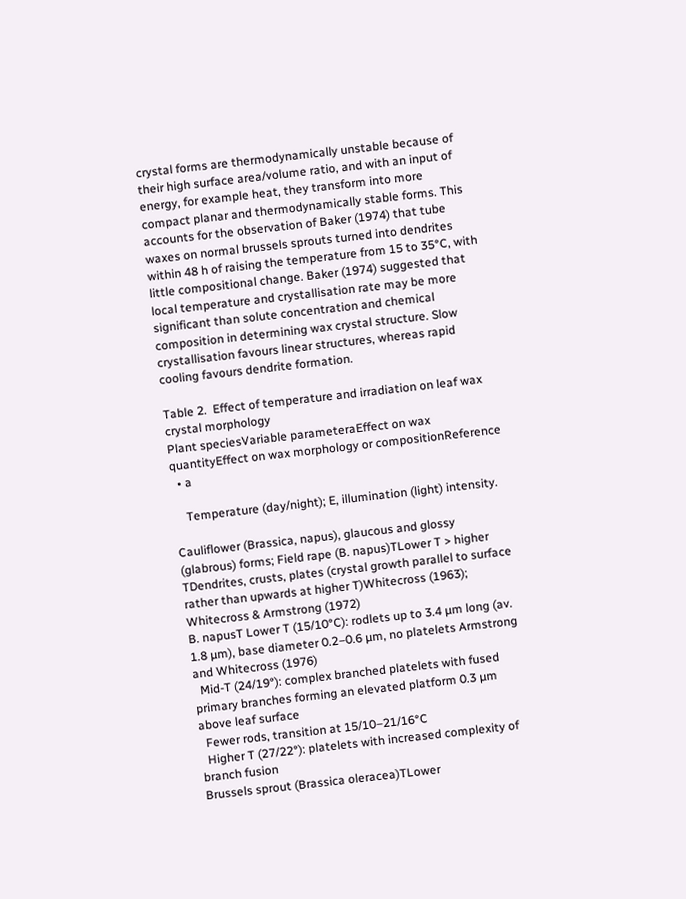crystal forms are thermodynamically unstable because of their high surface area/volume ratio, and with an input of energy, for example heat, they transform into more compact planar and thermodynamically stable forms. This accounts for the observation of Baker (1974) that tube waxes on normal brussels sprouts turned into dendrites within 48 h of raising the temperature from 15 to 35°C, with little compositional change. Baker (1974) suggested that local temperature and crystallisation rate may be more significant than solute concentration and chemical composition in determining wax crystal structure. Slow crystallisation favours linear structures, whereas rapid cooling favours dendrite formation.

Table 2.  Effect of temperature and irradiation on leaf wax crystal morphology
Plant speciesVariable parameteraEffect on wax quantityEffect on wax morphology or compositionReference
  • a

    Temperature (day/night); E, illumination (light) intensity.

Cauliflower (Brassica, napus), glaucous and glossy (glabrous) forms; Field rape (B. napus)TLower T > higher TDendrites, crusts, plates (crystal growth parallel to surface rather than upwards at higher T)Whitecross (1963); Whitecross & Armstrong (1972)
B. napusT Lower T (15/10°C): rodlets up to 3.4 µm long (av. 1.8 µm), base diameter 0.2–0.6 µm, no platelets Armstrong and Whitecross (1976)
  Mid-T (24/19°): complex branched platelets with fused primary branches forming an elevated platform 0.3 µm above leaf surface
  Fewer rods, transition at 15/10–21/16°C
  Higher T (27/22°): platelets with increased complexity of branch fusion
Brussels sprout (Brassica oleracea)TLower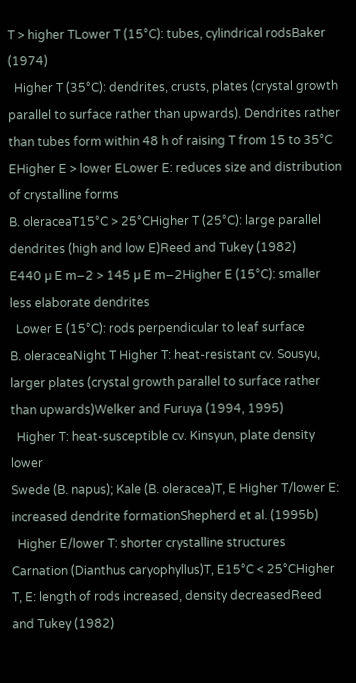T > higher TLower T (15°C): tubes, cylindrical rodsBaker (1974)
  Higher T (35°C): dendrites, crusts, plates (crystal growth parallel to surface rather than upwards). Dendrites rather than tubes form within 48 h of raising T from 15 to 35°C
EHigher E > lower ELower E: reduces size and distribution of crystalline forms
B. oleraceaT15°C > 25°CHigher T (25°C): large parallel dendrites (high and low E)Reed and Tukey (1982)
E440 µ E m−2 > 145 µ E m−2Higher E (15°C): smaller less elaborate dendrites
  Lower E (15°C): rods perpendicular to leaf surface
B. oleraceaNight T Higher T: heat-resistant cv. Sousyu, larger plates (crystal growth parallel to surface rather than upwards)Welker and Furuya (1994, 1995)
  Higher T: heat-susceptible cv. Kinsyun, plate density lower
Swede (B. napus); Kale (B. oleracea)T, E Higher T/lower E: increased dendrite formationShepherd et al. (1995b)
  Higher E/lower T: shorter crystalline structures
Carnation (Dianthus caryophyllus)T, E15°C < 25°CHigher T, E: length of rods increased, density decreasedReed and Tukey (1982)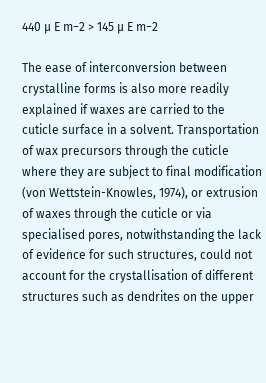440 µ E m−2 > 145 µ E m−2

The ease of interconversion between crystalline forms is also more readily explained if waxes are carried to the cuticle surface in a solvent. Transportation of wax precursors through the cuticle where they are subject to final modification (von Wettstein-Knowles, 1974), or extrusion of waxes through the cuticle or via specialised pores, notwithstanding the lack of evidence for such structures, could not account for the crystallisation of different structures such as dendrites on the upper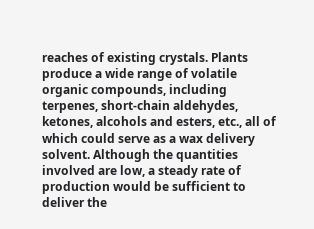reaches of existing crystals. Plants produce a wide range of volatile organic compounds, including terpenes, short-chain aldehydes, ketones, alcohols and esters, etc., all of which could serve as a wax delivery solvent. Although the quantities involved are low, a steady rate of production would be sufficient to deliver the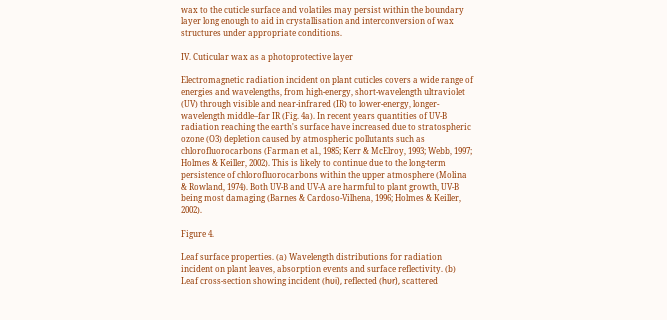wax to the cuticle surface and volatiles may persist within the boundary layer long enough to aid in crystallisation and interconversion of wax structures under appropriate conditions.

IV. Cuticular wax as a photoprotective layer

Electromagnetic radiation incident on plant cuticles covers a wide range of energies and wavelengths, from high-energy, short-wavelength ultraviolet (UV) through visible and near-infrared (IR) to lower-energy, longer-wavelength middle–far IR (Fig. 4a). In recent years quantities of UV-B radiation reaching the earth's surface have increased due to stratospheric ozone (O3) depletion caused by atmospheric pollutants such as chlorofluorocarbons (Farman et al., 1985; Kerr & McElroy, 1993; Webb, 1997; Holmes & Keiller, 2002). This is likely to continue due to the long-term persistence of chlorofluorocarbons within the upper atmosphere (Molina & Rowland, 1974). Both UV-B and UV-A are harmful to plant growth, UV-B being most damaging (Barnes & Cardoso-Vilhena, 1996; Holmes & Keiller, 2002).

Figure 4.

Leaf surface properties. (a) Wavelength distributions for radiation incident on plant leaves, absorption events and surface reflectivity. (b) Leaf cross-section showing incident (hυi), reflected (hυr), scattered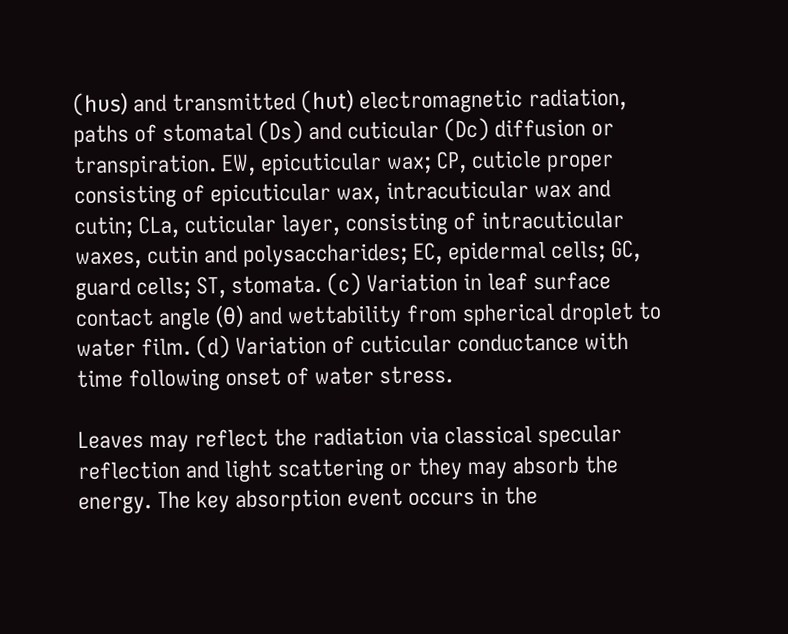(hυs) and transmitted (hυt) electromagnetic radiation, paths of stomatal (Ds) and cuticular (Dc) diffusion or transpiration. EW, epicuticular wax; CP, cuticle proper consisting of epicuticular wax, intracuticular wax and cutin; CLa, cuticular layer, consisting of intracuticular waxes, cutin and polysaccharides; EC, epidermal cells; GC, guard cells; ST, stomata. (c) Variation in leaf surface contact angle (θ) and wettability from spherical droplet to water film. (d) Variation of cuticular conductance with time following onset of water stress.

Leaves may reflect the radiation via classical specular reflection and light scattering or they may absorb the energy. The key absorption event occurs in the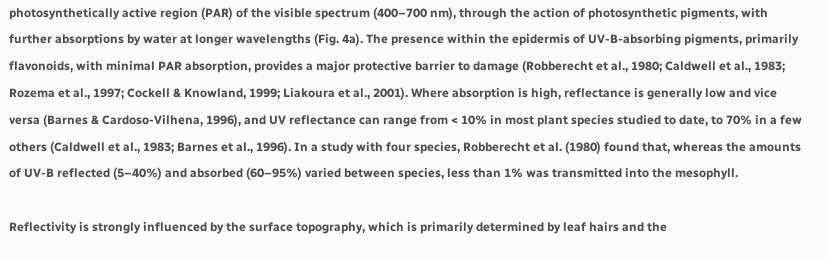photosynthetically active region (PAR) of the visible spectrum (400–700 nm), through the action of photosynthetic pigments, with further absorptions by water at longer wavelengths (Fig. 4a). The presence within the epidermis of UV-B-absorbing pigments, primarily flavonoids, with minimal PAR absorption, provides a major protective barrier to damage (Robberecht et al., 1980; Caldwell et al., 1983; Rozema et al., 1997; Cockell & Knowland, 1999; Liakoura et al., 2001). Where absorption is high, reflectance is generally low and vice versa (Barnes & Cardoso-Vilhena, 1996), and UV reflectance can range from < 10% in most plant species studied to date, to 70% in a few others (Caldwell et al., 1983; Barnes et al., 1996). In a study with four species, Robberecht et al. (1980) found that, whereas the amounts of UV-B reflected (5–40%) and absorbed (60–95%) varied between species, less than 1% was transmitted into the mesophyll.

Reflectivity is strongly influenced by the surface topography, which is primarily determined by leaf hairs and the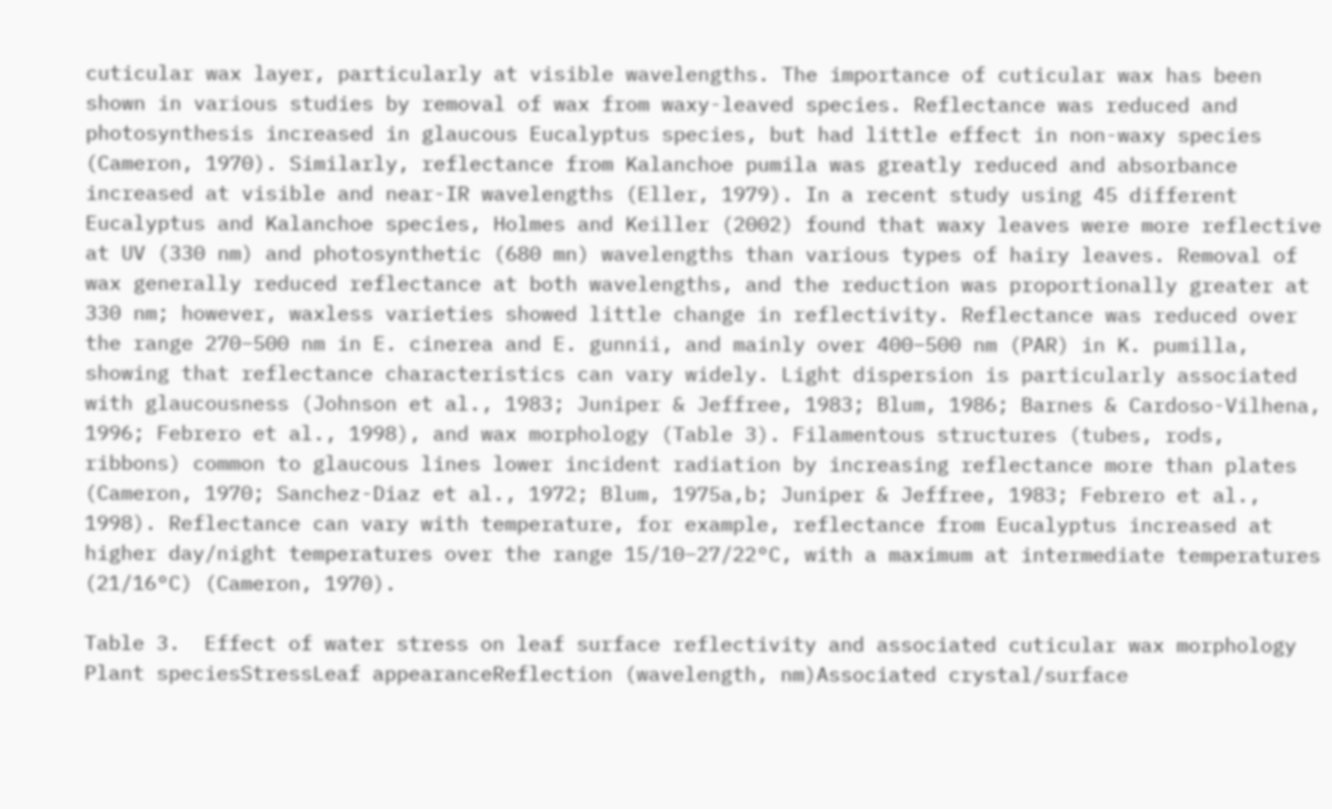cuticular wax layer, particularly at visible wavelengths. The importance of cuticular wax has been shown in various studies by removal of wax from waxy-leaved species. Reflectance was reduced and photosynthesis increased in glaucous Eucalyptus species, but had little effect in non-waxy species (Cameron, 1970). Similarly, reflectance from Kalanchoe pumila was greatly reduced and absorbance increased at visible and near-IR wavelengths (Eller, 1979). In a recent study using 45 different Eucalyptus and Kalanchoe species, Holmes and Keiller (2002) found that waxy leaves were more reflective at UV (330 nm) and photosynthetic (680 mn) wavelengths than various types of hairy leaves. Removal of wax generally reduced reflectance at both wavelengths, and the reduction was proportionally greater at 330 nm; however, waxless varieties showed little change in reflectivity. Reflectance was reduced over the range 270–500 nm in E. cinerea and E. gunnii, and mainly over 400–500 nm (PAR) in K. pumilla, showing that reflectance characteristics can vary widely. Light dispersion is particularly associated with glaucousness (Johnson et al., 1983; Juniper & Jeffree, 1983; Blum, 1986; Barnes & Cardoso-Vilhena, 1996; Febrero et al., 1998), and wax morphology (Table 3). Filamentous structures (tubes, rods, ribbons) common to glaucous lines lower incident radiation by increasing reflectance more than plates (Cameron, 1970; Sanchez-Diaz et al., 1972; Blum, 1975a,b; Juniper & Jeffree, 1983; Febrero et al., 1998). Reflectance can vary with temperature, for example, reflectance from Eucalyptus increased at higher day/night temperatures over the range 15/10–27/22°C, with a maximum at intermediate temperatures (21/16°C) (Cameron, 1970).

Table 3.  Effect of water stress on leaf surface reflectivity and associated cuticular wax morphology
Plant speciesStressLeaf appearanceReflection (wavelength, nm)Associated crystal/surface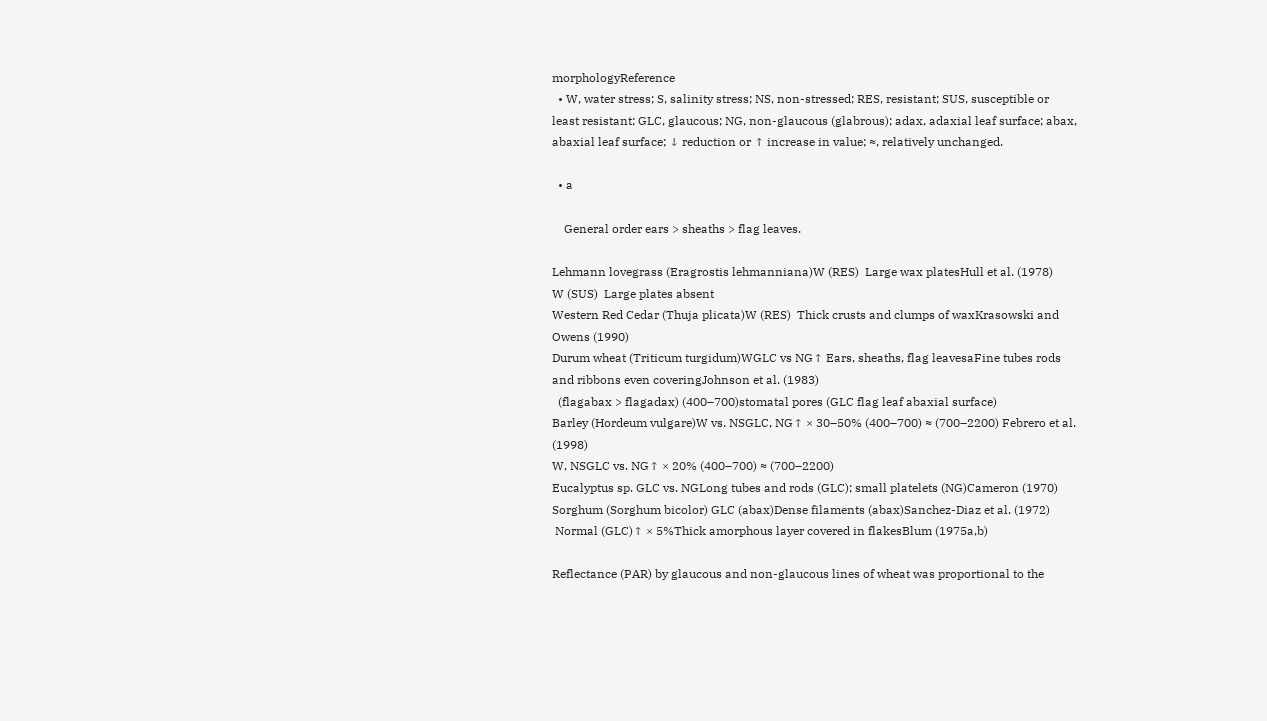morphologyReference
  • W, water stress; S, salinity stress; NS, non-stressed; RES, resistant; SUS, susceptible or least resistant; GLC, glaucous; NG, non-glaucous (glabrous); adax, adaxial leaf surface; abax, abaxial leaf surface; ↓ reduction or ↑ increase in value; ≈, relatively unchanged.

  • a

    General order ears > sheaths > flag leaves.

Lehmann lovegrass (Eragrostis lehmanniana)W (RES)  Large wax platesHull et al. (1978)
W (SUS)  Large plates absent
Western Red Cedar (Thuja plicata)W (RES)  Thick crusts and clumps of waxKrasowski and Owens (1990)
Durum wheat (Triticum turgidum)WGLC vs NG↑ Ears, sheaths, flag leavesaFine tubes rods and ribbons even coveringJohnson et al. (1983)
  (flagabax > flagadax) (400–700)stomatal pores (GLC flag leaf abaxial surface)
Barley (Hordeum vulgare)W vs. NSGLC, NG↑ × 30–50% (400–700) ≈ (700–2200) Febrero et al. (1998)
W, NSGLC vs. NG↑ × 20% (400–700) ≈ (700–2200)
Eucalyptus sp. GLC vs. NGLong tubes and rods (GLC); small platelets (NG)Cameron (1970)
Sorghum (Sorghum bicolor) GLC (abax)Dense filaments (abax)Sanchez-Diaz et al. (1972)
 Normal (GLC)↑ × 5%Thick amorphous layer covered in flakesBlum (1975a,b)

Reflectance (PAR) by glaucous and non-glaucous lines of wheat was proportional to the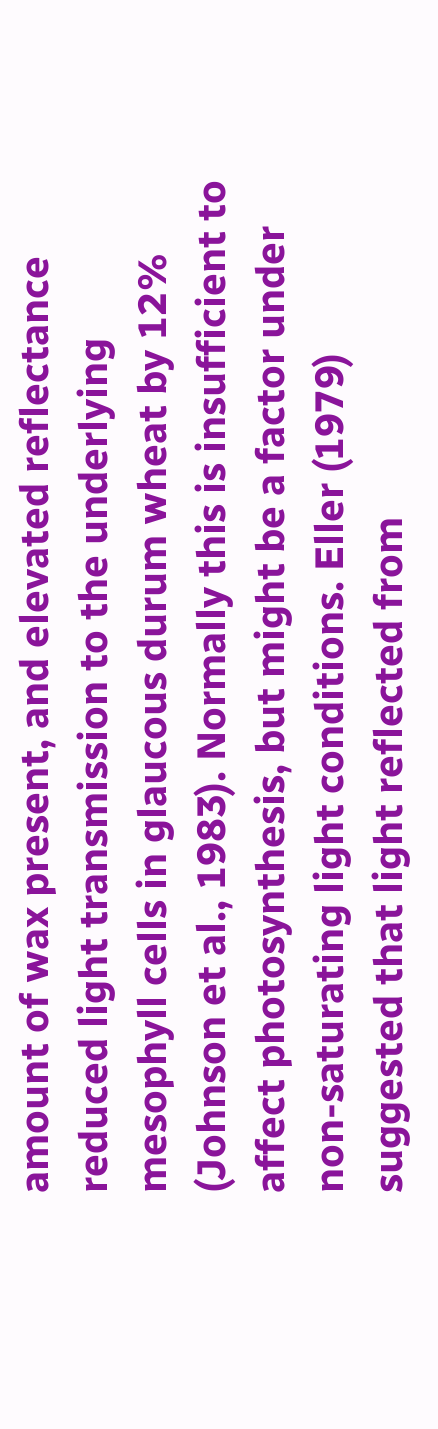amount of wax present, and elevated reflectance reduced light transmission to the underlying mesophyll cells in glaucous durum wheat by 12% (Johnson et al., 1983). Normally this is insufficient to affect photosynthesis, but might be a factor under non-saturating light conditions. Eller (1979) suggested that light reflected from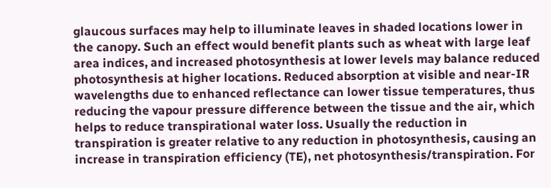glaucous surfaces may help to illuminate leaves in shaded locations lower in the canopy. Such an effect would benefit plants such as wheat with large leaf area indices, and increased photosynthesis at lower levels may balance reduced photosynthesis at higher locations. Reduced absorption at visible and near-IR wavelengths due to enhanced reflectance can lower tissue temperatures, thus reducing the vapour pressure difference between the tissue and the air, which helps to reduce transpirational water loss. Usually the reduction in transpiration is greater relative to any reduction in photosynthesis, causing an increase in transpiration efficiency (TE), net photosynthesis/transpiration. For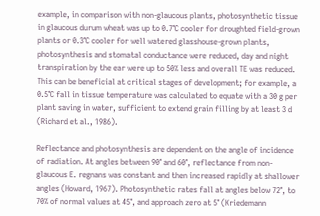example, in comparison with non-glaucous plants, photosynthetic tissue in glaucous durum wheat was up to 0.7°C cooler for droughted field-grown plants or 0.3°C cooler for well watered glasshouse-grown plants, photosynthesis and stomatal conductance were reduced, day and night transpiration by the ear were up to 50% less and overall TE was reduced. This can be beneficial at critical stages of development; for example, a 0.5°C fall in tissue temperature was calculated to equate with a 30 g per plant saving in water, sufficient to extend grain filling by at least 3 d (Richard et al., 1986).

Reflectance and photosynthesis are dependent on the angle of incidence of radiation. At angles between 90° and 60°, reflectance from non-glaucous E. regnans was constant and then increased rapidly at shallower angles (Howard, 1967). Photosynthetic rates fall at angles below 72°, to 70% of normal values at 45°, and approach zero at 5° (Kriedemann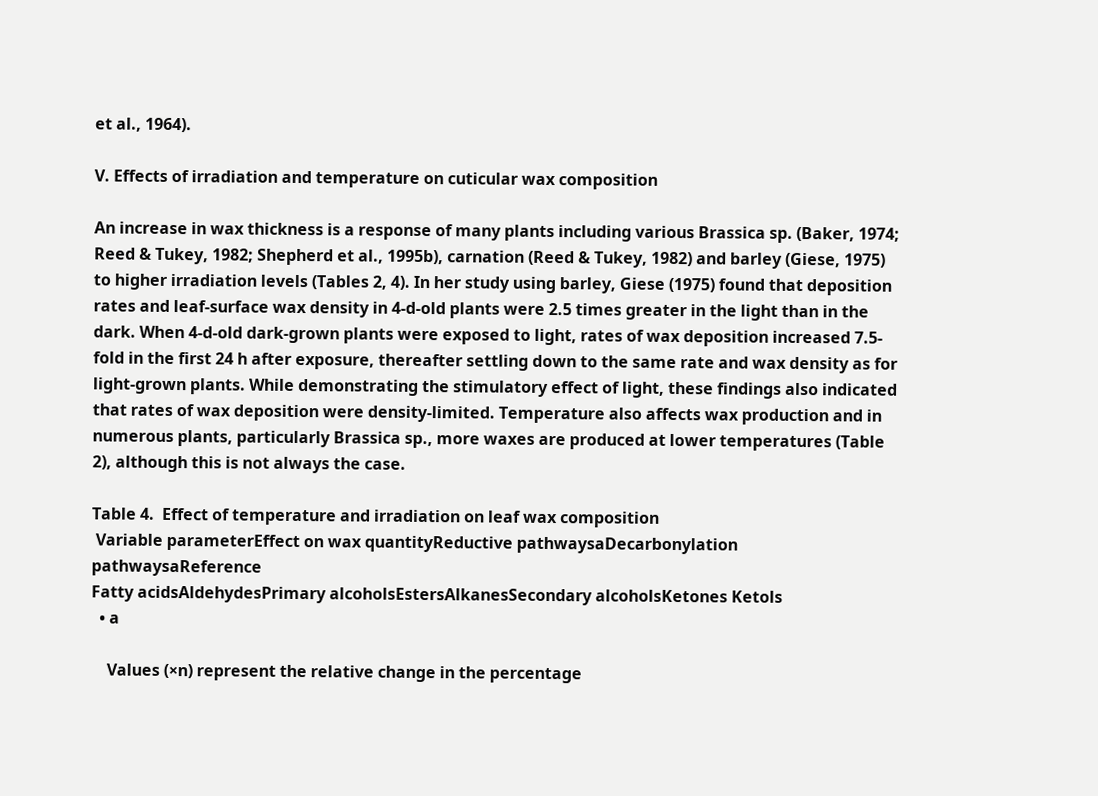et al., 1964).

V. Effects of irradiation and temperature on cuticular wax composition

An increase in wax thickness is a response of many plants including various Brassica sp. (Baker, 1974; Reed & Tukey, 1982; Shepherd et al., 1995b), carnation (Reed & Tukey, 1982) and barley (Giese, 1975) to higher irradiation levels (Tables 2, 4). In her study using barley, Giese (1975) found that deposition rates and leaf-surface wax density in 4-d-old plants were 2.5 times greater in the light than in the dark. When 4-d-old dark-grown plants were exposed to light, rates of wax deposition increased 7.5-fold in the first 24 h after exposure, thereafter settling down to the same rate and wax density as for light-grown plants. While demonstrating the stimulatory effect of light, these findings also indicated that rates of wax deposition were density-limited. Temperature also affects wax production and in numerous plants, particularly Brassica sp., more waxes are produced at lower temperatures (Table 2), although this is not always the case.

Table 4.  Effect of temperature and irradiation on leaf wax composition
 Variable parameterEffect on wax quantityReductive pathwaysaDecarbonylation pathwaysaReference
Fatty acidsAldehydesPrimary alcoholsEstersAlkanesSecondary alcoholsKetones Ketols
  • a

    Values (×n) represent the relative change in the percentage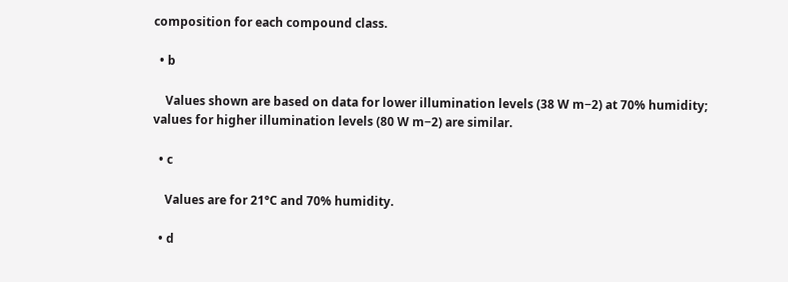composition for each compound class.

  • b

    Values shown are based on data for lower illumination levels (38 W m−2) at 70% humidity; values for higher illumination levels (80 W m−2) are similar.

  • c

    Values are for 21°C and 70% humidity.

  • d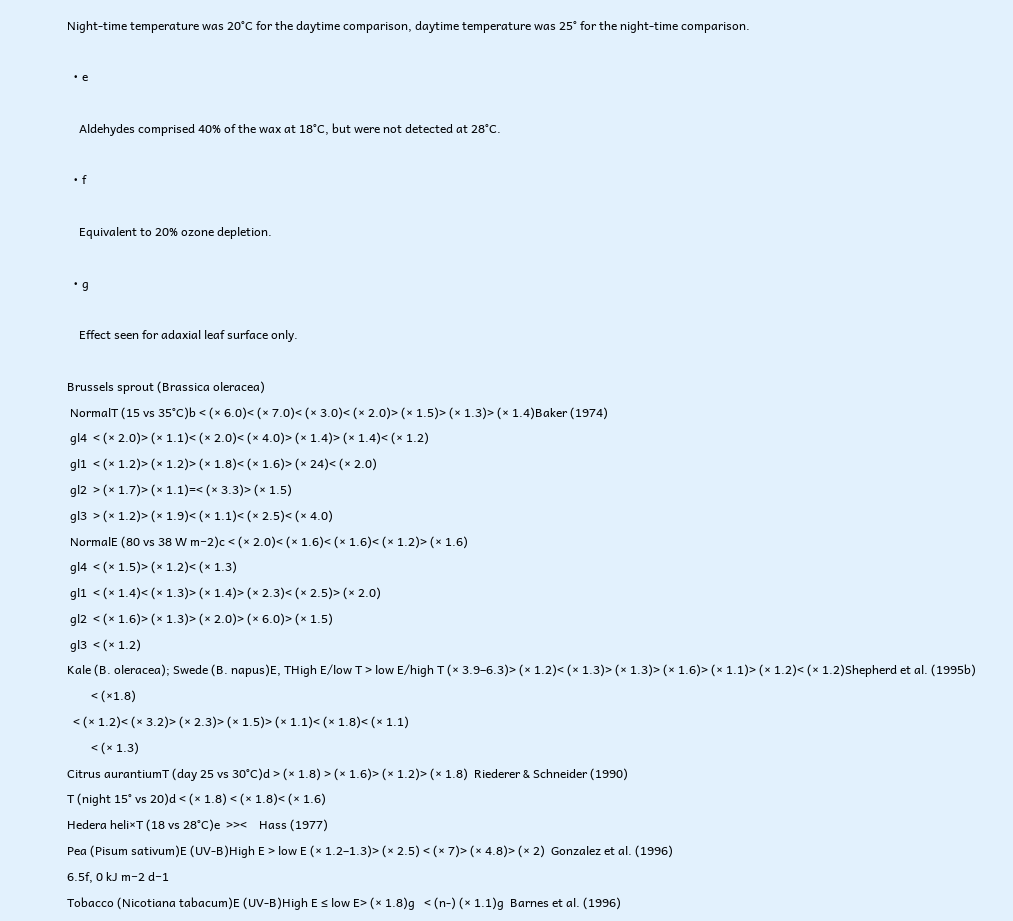Night-time temperature was 20°C for the daytime comparison, daytime temperature was 25° for the night-time comparison.

  • e

    Aldehydes comprised 40% of the wax at 18°C, but were not detected at 28°C.

  • f

    Equivalent to 20% ozone depletion.

  • g

    Effect seen for adaxial leaf surface only.

Brussels sprout (Brassica oleracea)
 NormalT (15 vs 35°C)b < (× 6.0)< (× 7.0)< (× 3.0)< (× 2.0)> (× 1.5)> (× 1.3)> (× 1.4)Baker (1974)
 gl4  < (× 2.0)> (× 1.1)< (× 2.0)< (× 4.0)> (× 1.4)> (× 1.4)< (× 1.2)
 gl1  < (× 1.2)> (× 1.2)> (× 1.8)< (× 1.6)> (× 24)< (× 2.0)
 gl2  > (× 1.7)> (× 1.1)=< (× 3.3)> (× 1.5)
 gl3  > (× 1.2)> (× 1.9)< (× 1.1)< (× 2.5)< (× 4.0)
 NormalE (80 vs 38 W m−2)c < (× 2.0)< (× 1.6)< (× 1.6)< (× 1.2)> (× 1.6)
 gl4  < (× 1.5)> (× 1.2)< (× 1.3)
 gl1  < (× 1.4)< (× 1.3)> (× 1.4)> (× 2.3)< (× 2.5)> (× 2.0)
 gl2  < (× 1.6)> (× 1.3)> (× 2.0)> (× 6.0)> (× 1.5)
 gl3  < (× 1.2)
Kale (B. oleracea); Swede (B. napus)E, THigh E/low T > low E/high T (× 3.9–6.3)> (× 1.2)< (× 1.3)> (× 1.3)> (× 1.6)> (× 1.1)> (× 1.2)< (× 1.2)Shepherd et al. (1995b)
        < (×1.8)
  < (× 1.2)< (× 3.2)> (× 2.3)> (× 1.5)> (× 1.1)< (× 1.8)< (× 1.1)
        < (× 1.3)
Citrus aurantiumT (day 25 vs 30°C)d > (× 1.8) > (× 1.6)> (× 1.2)> (× 1.8)  Riederer & Schneider (1990)
T (night 15° vs 20)d < (× 1.8) < (× 1.8)< (× 1.6)
Hedera heli×T (18 vs 28°C)e  >><    Hass (1977)
Pea (Pisum sativum)E (UV-B)High E > low E (× 1.2–1.3)> (× 2.5) < (× 7)> (× 4.8)> (× 2)  Gonzalez et al. (1996)
6.5f, 0 kJ m−2 d−1
Tobacco (Nicotiana tabacum)E (UV-B)High E ≤ low E> (× 1.8)g   < (n-) (× 1.1)g  Barnes et al. (1996)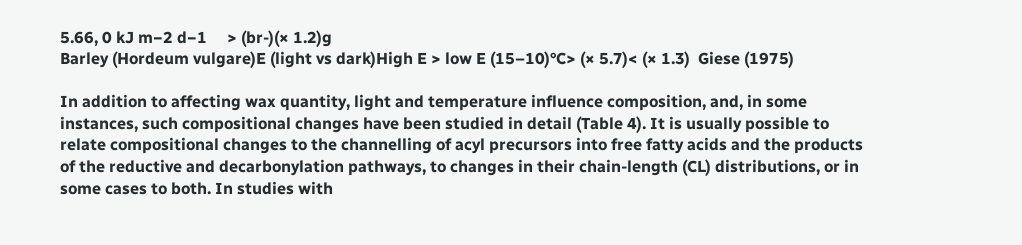5.66, 0 kJ m−2 d−1     > (br-)(× 1.2)g
Barley (Hordeum vulgare)E (light vs dark)High E > low E (15–10)°C> (× 5.7)< (× 1.3)  Giese (1975)

In addition to affecting wax quantity, light and temperature influence composition, and, in some instances, such compositional changes have been studied in detail (Table 4). It is usually possible to relate compositional changes to the channelling of acyl precursors into free fatty acids and the products of the reductive and decarbonylation pathways, to changes in their chain-length (CL) distributions, or in some cases to both. In studies with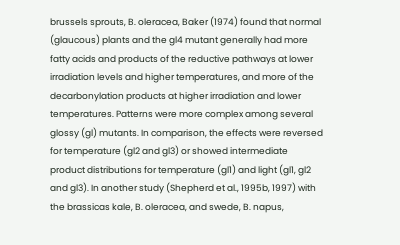brussels sprouts, B. oleracea, Baker (1974) found that normal (glaucous) plants and the gl4 mutant generally had more fatty acids and products of the reductive pathways at lower irradiation levels and higher temperatures, and more of the decarbonylation products at higher irradiation and lower temperatures. Patterns were more complex among several glossy (gl) mutants. In comparison, the effects were reversed for temperature (gl2 and gl3) or showed intermediate product distributions for temperature (gl1) and light (gl1, gl2 and gl3). In another study (Shepherd et al., 1995b, 1997) with the brassicas kale, B. oleracea, and swede, B. napus,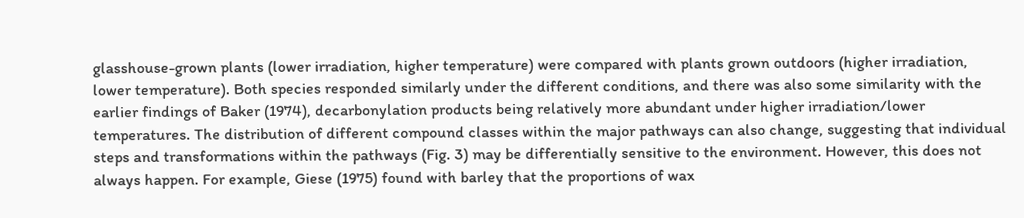glasshouse-grown plants (lower irradiation, higher temperature) were compared with plants grown outdoors (higher irradiation, lower temperature). Both species responded similarly under the different conditions, and there was also some similarity with the earlier findings of Baker (1974), decarbonylation products being relatively more abundant under higher irradiation/lower temperatures. The distribution of different compound classes within the major pathways can also change, suggesting that individual steps and transformations within the pathways (Fig. 3) may be differentially sensitive to the environment. However, this does not always happen. For example, Giese (1975) found with barley that the proportions of wax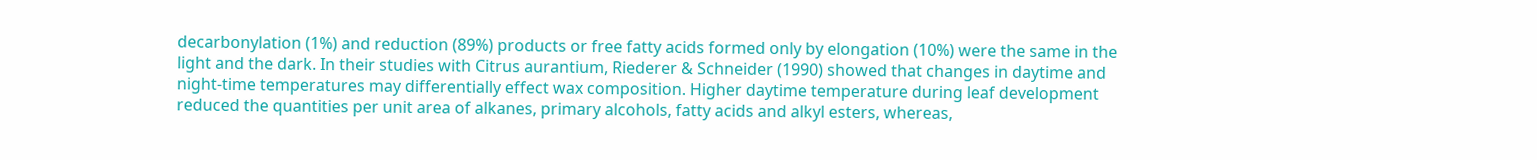decarbonylation (1%) and reduction (89%) products or free fatty acids formed only by elongation (10%) were the same in the light and the dark. In their studies with Citrus aurantium, Riederer & Schneider (1990) showed that changes in daytime and night-time temperatures may differentially effect wax composition. Higher daytime temperature during leaf development reduced the quantities per unit area of alkanes, primary alcohols, fatty acids and alkyl esters, whereas,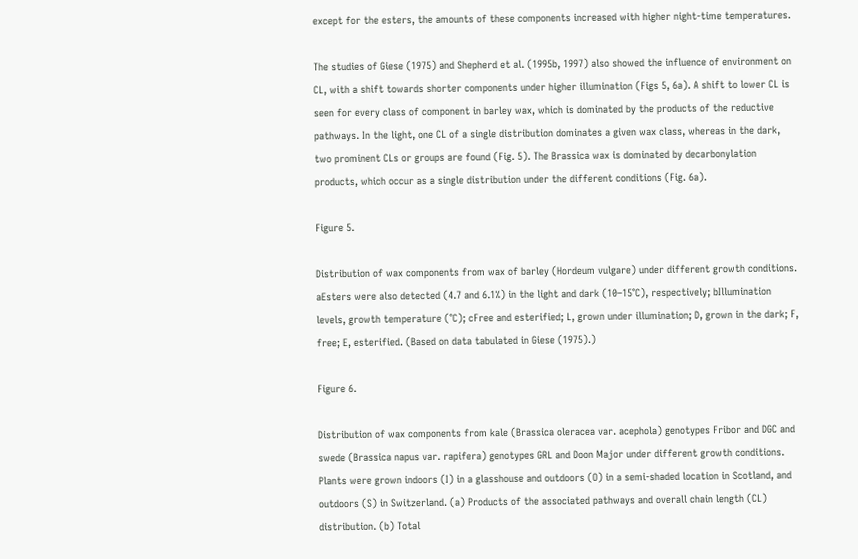except for the esters, the amounts of these components increased with higher night-time temperatures.

The studies of Giese (1975) and Shepherd et al. (1995b, 1997) also showed the influence of environment on CL, with a shift towards shorter components under higher illumination (Figs 5, 6a). A shift to lower CL is seen for every class of component in barley wax, which is dominated by the products of the reductive pathways. In the light, one CL of a single distribution dominates a given wax class, whereas in the dark, two prominent CLs or groups are found (Fig. 5). The Brassica wax is dominated by decarbonylation products, which occur as a single distribution under the different conditions (Fig. 6a).

Figure 5.

Distribution of wax components from wax of barley (Hordeum vulgare) under different growth conditions. aEsters were also detected (4.7 and 6.1%) in the light and dark (10–15°C), respectively; bIllumination levels, growth temperature (°C); cFree and esterified; L, grown under illumination; D, grown in the dark; F, free; E, esterified. (Based on data tabulated in Giese (1975).)

Figure 6.

Distribution of wax components from kale (Brassica oleracea var. acephola) genotypes Fribor and DGC and swede (Brassica napus var. rapifera) genotypes GRL and Doon Major under different growth conditions. Plants were grown indoors (I) in a glasshouse and outdoors (O) in a semi-shaded location in Scotland, and outdoors (S) in Switzerland. (a) Products of the associated pathways and overall chain length (CL) distribution. (b) Total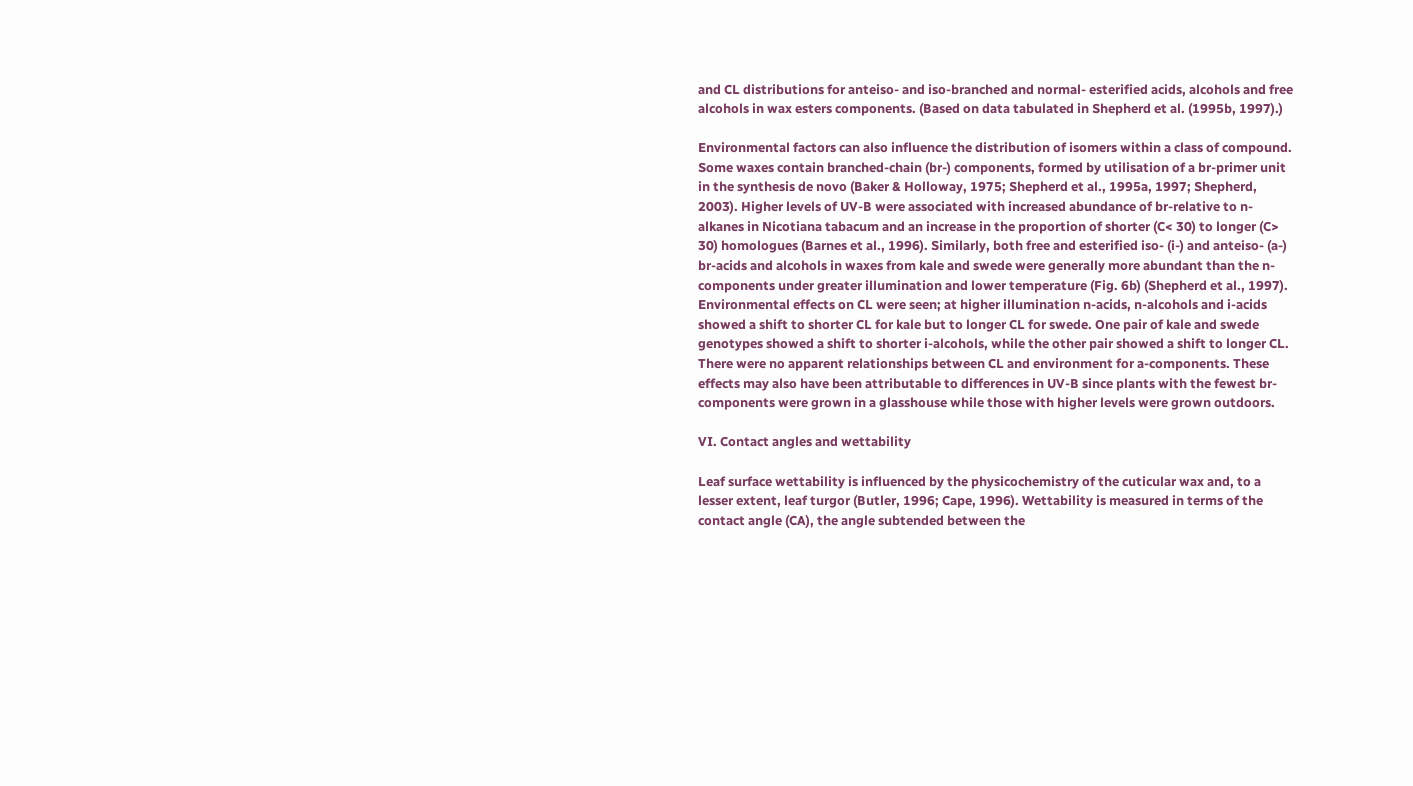and CL distributions for anteiso- and iso-branched and normal- esterified acids, alcohols and free alcohols in wax esters components. (Based on data tabulated in Shepherd et al. (1995b, 1997).)

Environmental factors can also influence the distribution of isomers within a class of compound. Some waxes contain branched-chain (br-) components, formed by utilisation of a br-primer unit in the synthesis de novo (Baker & Holloway, 1975; Shepherd et al., 1995a, 1997; Shepherd, 2003). Higher levels of UV-B were associated with increased abundance of br-relative to n- alkanes in Nicotiana tabacum and an increase in the proportion of shorter (C< 30) to longer (C> 30) homologues (Barnes et al., 1996). Similarly, both free and esterified iso- (i-) and anteiso- (a-) br-acids and alcohols in waxes from kale and swede were generally more abundant than the n-components under greater illumination and lower temperature (Fig. 6b) (Shepherd et al., 1997). Environmental effects on CL were seen; at higher illumination n-acids, n-alcohols and i-acids showed a shift to shorter CL for kale but to longer CL for swede. One pair of kale and swede genotypes showed a shift to shorter i-alcohols, while the other pair showed a shift to longer CL. There were no apparent relationships between CL and environment for a-components. These effects may also have been attributable to differences in UV-B since plants with the fewest br-components were grown in a glasshouse while those with higher levels were grown outdoors.

VI. Contact angles and wettability

Leaf surface wettability is influenced by the physicochemistry of the cuticular wax and, to a lesser extent, leaf turgor (Butler, 1996; Cape, 1996). Wettability is measured in terms of the contact angle (CA), the angle subtended between the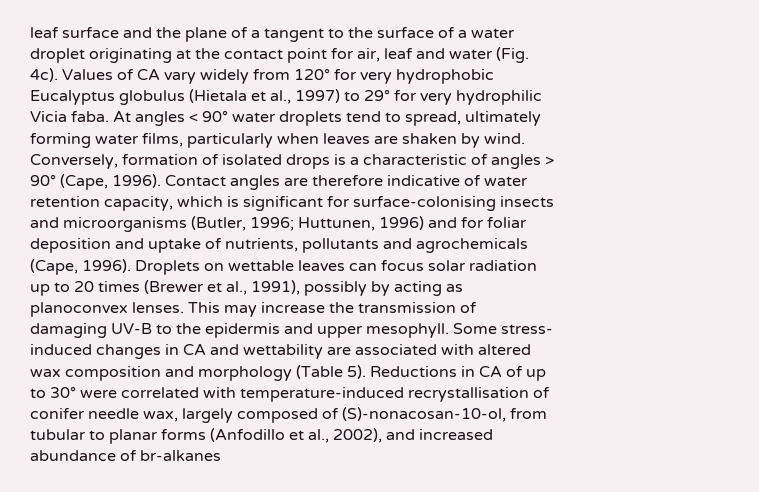leaf surface and the plane of a tangent to the surface of a water droplet originating at the contact point for air, leaf and water (Fig. 4c). Values of CA vary widely from 120° for very hydrophobic Eucalyptus globulus (Hietala et al., 1997) to 29° for very hydrophilic Vicia faba. At angles < 90° water droplets tend to spread, ultimately forming water films, particularly when leaves are shaken by wind. Conversely, formation of isolated drops is a characteristic of angles > 90° (Cape, 1996). Contact angles are therefore indicative of water retention capacity, which is significant for surface-colonising insects and microorganisms (Butler, 1996; Huttunen, 1996) and for foliar deposition and uptake of nutrients, pollutants and agrochemicals (Cape, 1996). Droplets on wettable leaves can focus solar radiation up to 20 times (Brewer et al., 1991), possibly by acting as planoconvex lenses. This may increase the transmission of damaging UV-B to the epidermis and upper mesophyll. Some stress-induced changes in CA and wettability are associated with altered wax composition and morphology (Table 5). Reductions in CA of up to 30° were correlated with temperature-induced recrystallisation of conifer needle wax, largely composed of (S)-nonacosan-10-ol, from tubular to planar forms (Anfodillo et al., 2002), and increased abundance of br-alkanes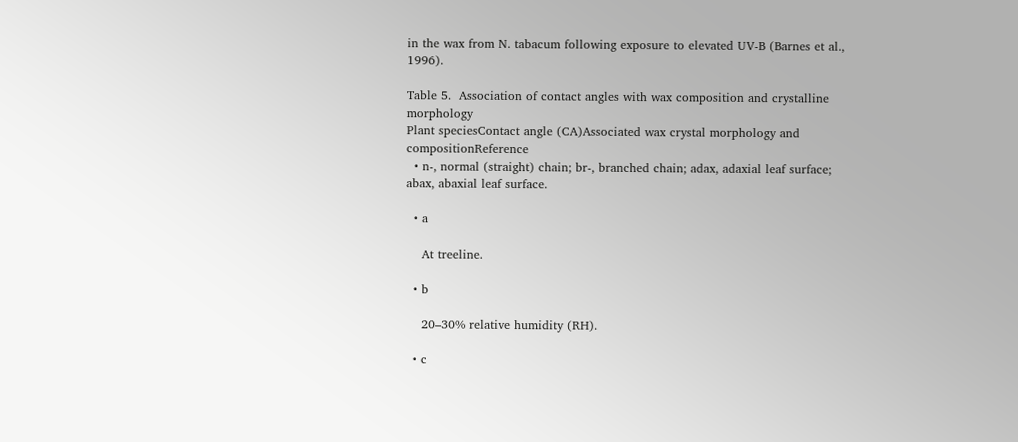in the wax from N. tabacum following exposure to elevated UV-B (Barnes et al., 1996).

Table 5.  Association of contact angles with wax composition and crystalline morphology
Plant speciesContact angle (CA)Associated wax crystal morphology and compositionReference
  • n-, normal (straight) chain; br-, branched chain; adax, adaxial leaf surface; abax, abaxial leaf surface.

  • a

    At treeline.

  • b

    20–30% relative humidity (RH).

  • c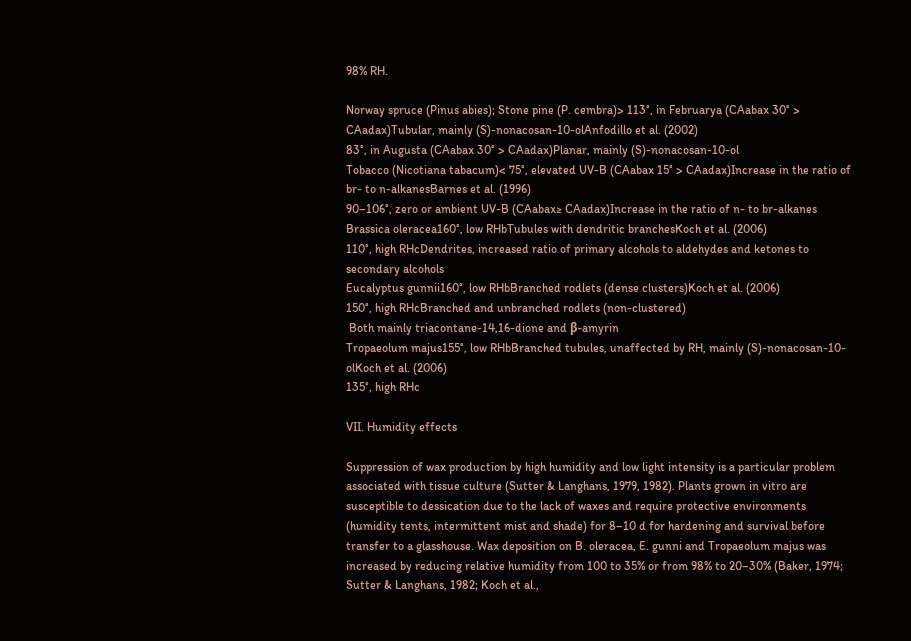98% RH.

Norway spruce (Pinus abies); Stone pine (P. cembra)> 113°, in Februarya (CAabax 30° > CAadax)Tubular, mainly (S)-nonacosan-10-olAnfodillo et al. (2002)
83°, in Augusta (CAabax 30° > CAadax)Planar, mainly (S)-nonacosan-10-ol
Tobacco (Nicotiana tabacum)< 75°, elevated UV-B (CAabax 15° > CAadax)Increase in the ratio of br- to n-alkanesBarnes et al. (1996)
90–106°, zero or ambient UV-B (CAabax≥ CAadax)Increase in the ratio of n- to br-alkanes
Brassica oleracea160°, low RHbTubules with dendritic branchesKoch et al. (2006)
110°, high RHcDendrites, increased ratio of primary alcohols to aldehydes and ketones to secondary alcohols
Eucalyptus gunnii160°, low RHbBranched rodlets (dense clusters)Koch et al. (2006)
150°, high RHcBranched and unbranched rodlets (non-clustered)
 Both mainly triacontane-14,16-dione and β-amyrin
Tropaeolum majus155°, low RHbBranched tubules, unaffected by RH, mainly (S)-nonacosan-10-olKoch et al. (2006)
135°, high RHc

VII. Humidity effects

Suppression of wax production by high humidity and low light intensity is a particular problem associated with tissue culture (Sutter & Langhans, 1979, 1982). Plants grown in vitro are susceptible to dessication due to the lack of waxes and require protective environments (humidity tents, intermittent mist and shade) for 8–10 d for hardening and survival before transfer to a glasshouse. Wax deposition on B. oleracea, E. gunni and Tropaeolum majus was increased by reducing relative humidity from 100 to 35% or from 98% to 20–30% (Baker, 1974; Sutter & Langhans, 1982; Koch et al.,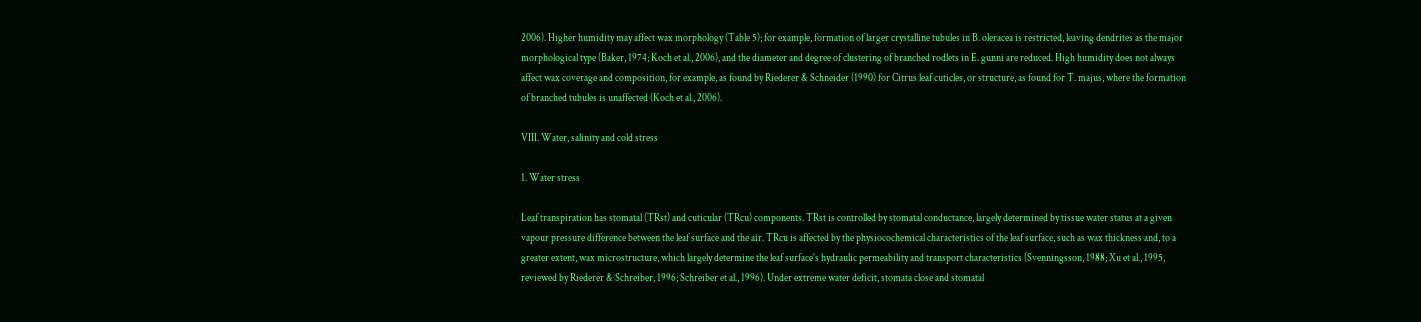2006). Higher humidity may affect wax morphology (Table 5); for example, formation of larger crystalline tubules in B. oleracea is restricted, leaving dendrites as the major morphological type (Baker, 1974; Koch et al., 2006), and the diameter and degree of clustering of branched rodlets in E. gunni are reduced. High humidity does not always affect wax coverage and composition, for example, as found by Riederer & Schneider (1990) for Citrus leaf cuticles, or structure, as found for T. majus, where the formation of branched tubules is unaffected (Koch et al., 2006).

VIII. Water, salinity and cold stress

1. Water stress

Leaf transpiration has stomatal (TRst) and cuticular (TRcu) components. TRst is controlled by stomatal conductance, largely determined by tissue water status at a given vapour pressure difference between the leaf surface and the air. TRcu is affected by the physiocochemical characteristics of the leaf surface, such as wax thickness and, to a greater extent, wax microstructure, which largely determine the leaf surface's hydraulic permeability and transport characteristics (Svenningsson, 1988; Xu et al., 1995, reviewed by Riederer & Schreiber, 1996; Schreiber et al., 1996). Under extreme water deficit, stomata close and stomatal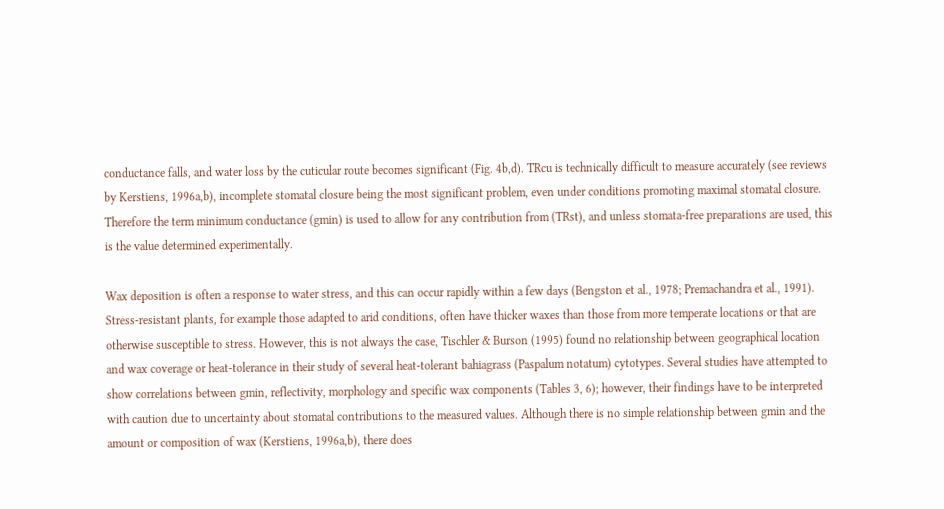conductance falls, and water loss by the cuticular route becomes significant (Fig. 4b,d). TRcu is technically difficult to measure accurately (see reviews by Kerstiens, 1996a,b), incomplete stomatal closure being the most significant problem, even under conditions promoting maximal stomatal closure. Therefore the term minimum conductance (gmin) is used to allow for any contribution from (TRst), and unless stomata-free preparations are used, this is the value determined experimentally.

Wax deposition is often a response to water stress, and this can occur rapidly within a few days (Bengston et al., 1978; Premachandra et al., 1991). Stress-resistant plants, for example those adapted to arid conditions, often have thicker waxes than those from more temperate locations or that are otherwise susceptible to stress. However, this is not always the case, Tischler & Burson (1995) found no relationship between geographical location and wax coverage or heat-tolerance in their study of several heat-tolerant bahiagrass (Paspalum notatum) cytotypes. Several studies have attempted to show correlations between gmin, reflectivity, morphology and specific wax components (Tables 3, 6); however, their findings have to be interpreted with caution due to uncertainty about stomatal contributions to the measured values. Although there is no simple relationship between gmin and the amount or composition of wax (Kerstiens, 1996a,b), there does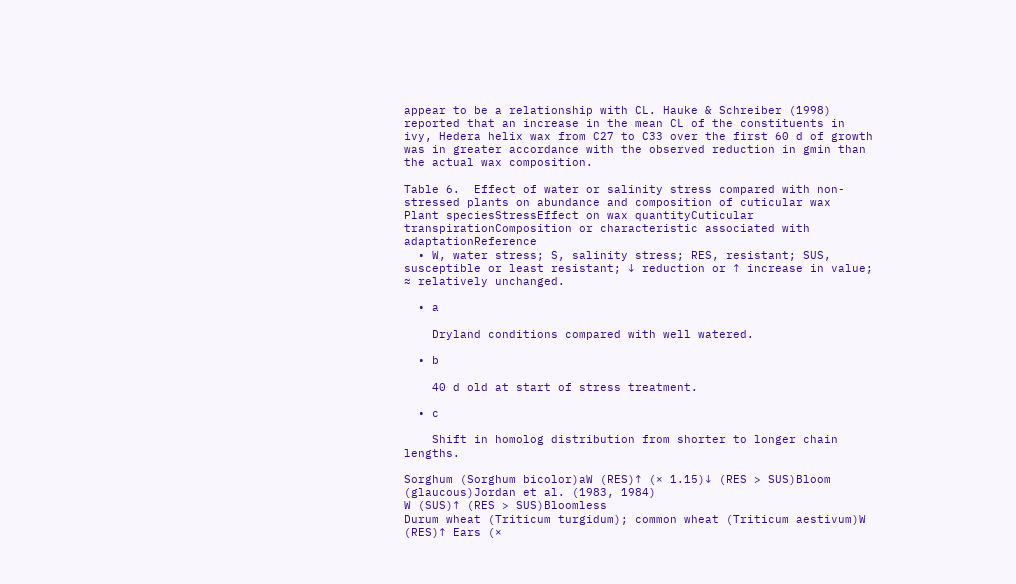appear to be a relationship with CL. Hauke & Schreiber (1998) reported that an increase in the mean CL of the constituents in ivy, Hedera helix wax from C27 to C33 over the first 60 d of growth was in greater accordance with the observed reduction in gmin than the actual wax composition.

Table 6.  Effect of water or salinity stress compared with non-stressed plants on abundance and composition of cuticular wax
Plant speciesStressEffect on wax quantityCuticular transpirationComposition or characteristic associated with adaptationReference
  • W, water stress; S, salinity stress; RES, resistant; SUS, susceptible or least resistant; ↓ reduction or ↑ increase in value; ≈ relatively unchanged.

  • a

    Dryland conditions compared with well watered.

  • b

    40 d old at start of stress treatment.

  • c

    Shift in homolog distribution from shorter to longer chain lengths.

Sorghum (Sorghum bicolor)aW (RES)↑ (× 1.15)↓ (RES > SUS)Bloom (glaucous)Jordan et al. (1983, 1984)
W (SUS)↑ (RES > SUS)Bloomless
Durum wheat (Triticum turgidum); common wheat (Triticum aestivum)W (RES)↑ Ears (×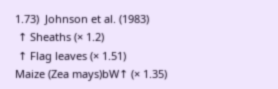1.73)  Johnson et al. (1983)
 ↑ Sheaths (× 1.2)
 ↑ Flag leaves (× 1.51)
Maize (Zea mays)bW↑ (× 1.35)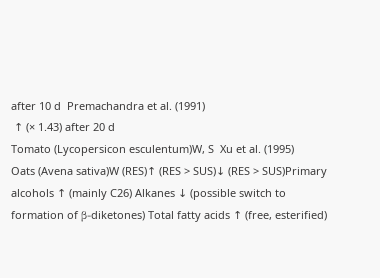after 10 d  Premachandra et al. (1991)
 ↑ (× 1.43) after 20 d
Tomato (Lycopersicon esculentum)W, S  Xu et al. (1995)
Oats (Avena sativa)W (RES)↑ (RES > SUS)↓ (RES > SUS)Primary alcohols ↑ (mainly C26) Alkanes ↓ (possible switch to formation of β-diketones) Total fatty acids ↑ (free, esterified)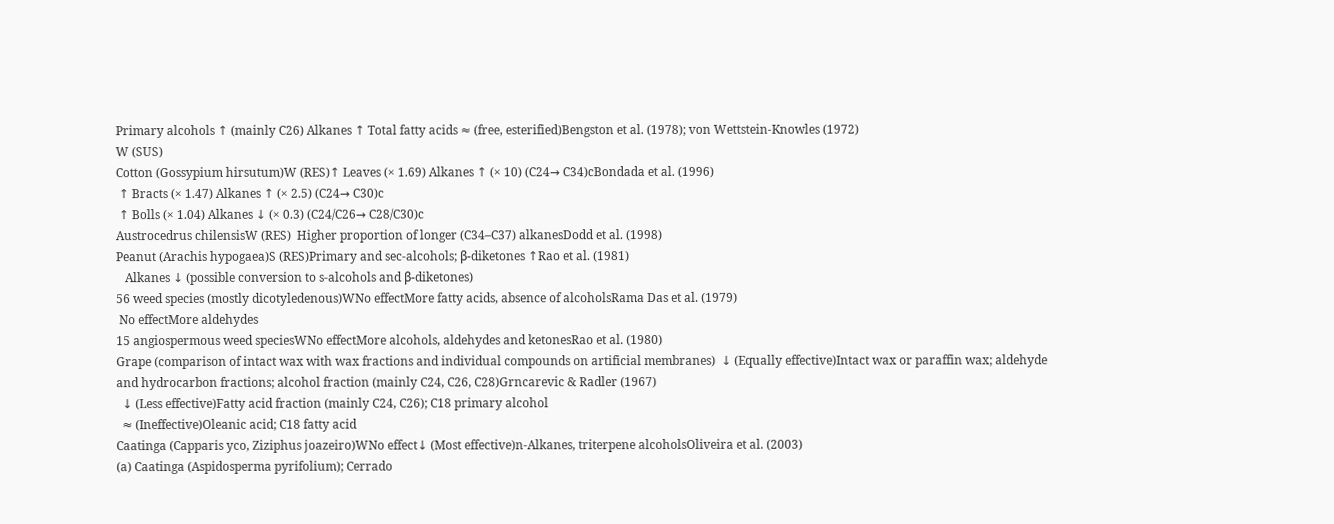Primary alcohols ↑ (mainly C26) Alkanes ↑ Total fatty acids ≈ (free, esterified)Bengston et al. (1978); von Wettstein-Knowles (1972)
W (SUS)
Cotton (Gossypium hirsutum)W (RES)↑ Leaves (× 1.69) Alkanes ↑ (× 10) (C24→ C34)cBondada et al. (1996)
 ↑ Bracts (× 1.47) Alkanes ↑ (× 2.5) (C24→ C30)c
 ↑ Bolls (× 1.04) Alkanes ↓ (× 0.3) (C24/C26→ C28/C30)c
Austrocedrus chilensisW (RES)  Higher proportion of longer (C34–C37) alkanesDodd et al. (1998)
Peanut (Arachis hypogaea)S (RES)Primary and sec-alcohols; β-diketones ↑Rao et al. (1981)
   Alkanes ↓ (possible conversion to s-alcohols and β-diketones)
56 weed species (mostly dicotyledenous)WNo effectMore fatty acids, absence of alcoholsRama Das et al. (1979)
 No effectMore aldehydes
15 angiospermous weed speciesWNo effectMore alcohols, aldehydes and ketonesRao et al. (1980)
Grape (comparison of intact wax with wax fractions and individual compounds on artificial membranes)  ↓ (Equally effective)Intact wax or paraffin wax; aldehyde and hydrocarbon fractions; alcohol fraction (mainly C24, C26, C28)Grncarevic & Radler (1967)
  ↓ (Less effective)Fatty acid fraction (mainly C24, C26); C18 primary alcohol
  ≈ (Ineffective)Oleanic acid; C18 fatty acid
Caatinga (Capparis yco, Ziziphus joazeiro)WNo effect↓ (Most effective)n-Alkanes, triterpene alcoholsOliveira et al. (2003)
(a) Caatinga (Aspidosperma pyrifolium); Cerrado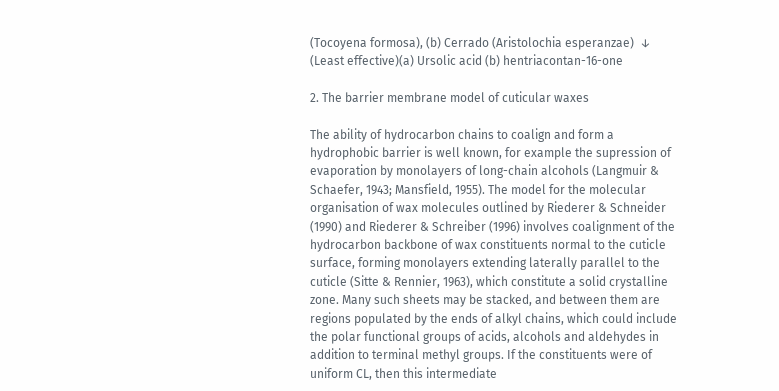(Tocoyena formosa), (b) Cerrado (Aristolochia esperanzae)  ↓ (Least effective)(a) Ursolic acid (b) hentriacontan-16-one

2. The barrier membrane model of cuticular waxes

The ability of hydrocarbon chains to coalign and form a hydrophobic barrier is well known, for example the supression of evaporation by monolayers of long-chain alcohols (Langmuir & Schaefer, 1943; Mansfield, 1955). The model for the molecular organisation of wax molecules outlined by Riederer & Schneider (1990) and Riederer & Schreiber (1996) involves coalignment of the hydrocarbon backbone of wax constituents normal to the cuticle surface, forming monolayers extending laterally parallel to the cuticle (Sitte & Rennier, 1963), which constitute a solid crystalline zone. Many such sheets may be stacked, and between them are regions populated by the ends of alkyl chains, which could include the polar functional groups of acids, alcohols and aldehydes in addition to terminal methyl groups. If the constituents were of uniform CL, then this intermediate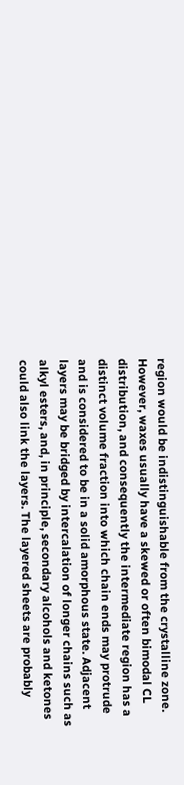region would be indistinguishable from the crystalline zone. However, waxes usually have a skewed or often bimodal CL distribution, and consequently the intermediate region has a distinct volume fraction into which chain ends may protrude and is considered to be in a solid amorphous state. Adjacent layers may be bridged by intercalation of longer chains such as alkyl esters, and, in principle, secondary alcohols and ketones could also link the layers. The layered sheets are probably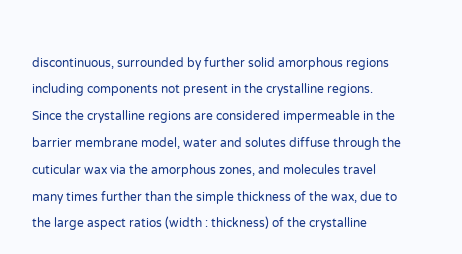discontinuous, surrounded by further solid amorphous regions including components not present in the crystalline regions. Since the crystalline regions are considered impermeable in the barrier membrane model, water and solutes diffuse through the cuticular wax via the amorphous zones, and molecules travel many times further than the simple thickness of the wax, due to the large aspect ratios (width : thickness) of the crystalline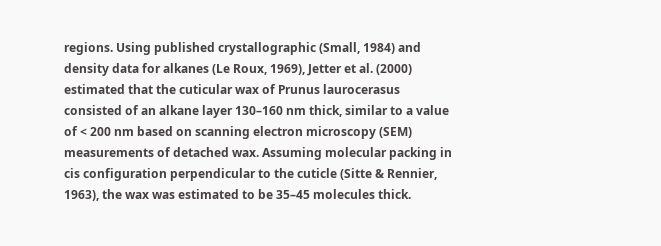regions. Using published crystallographic (Small, 1984) and density data for alkanes (Le Roux, 1969), Jetter et al. (2000) estimated that the cuticular wax of Prunus laurocerasus consisted of an alkane layer 130–160 nm thick, similar to a value of < 200 nm based on scanning electron microscopy (SEM) measurements of detached wax. Assuming molecular packing in cis configuration perpendicular to the cuticle (Sitte & Rennier, 1963), the wax was estimated to be 35–45 molecules thick.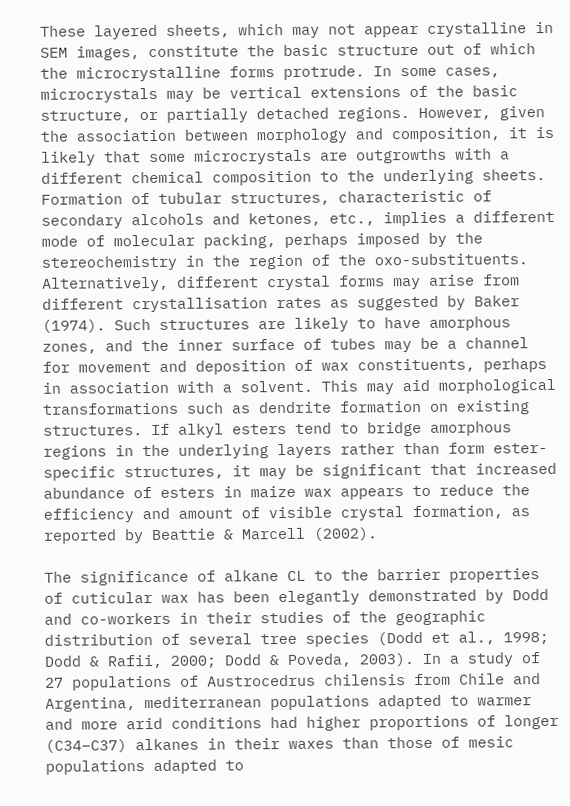These layered sheets, which may not appear crystalline in SEM images, constitute the basic structure out of which the microcrystalline forms protrude. In some cases, microcrystals may be vertical extensions of the basic structure, or partially detached regions. However, given the association between morphology and composition, it is likely that some microcrystals are outgrowths with a different chemical composition to the underlying sheets. Formation of tubular structures, characteristic of secondary alcohols and ketones, etc., implies a different mode of molecular packing, perhaps imposed by the stereochemistry in the region of the oxo-substituents. Alternatively, different crystal forms may arise from different crystallisation rates as suggested by Baker (1974). Such structures are likely to have amorphous zones, and the inner surface of tubes may be a channel for movement and deposition of wax constituents, perhaps in association with a solvent. This may aid morphological transformations such as dendrite formation on existing structures. If alkyl esters tend to bridge amorphous regions in the underlying layers rather than form ester-specific structures, it may be significant that increased abundance of esters in maize wax appears to reduce the efficiency and amount of visible crystal formation, as reported by Beattie & Marcell (2002).

The significance of alkane CL to the barrier properties of cuticular wax has been elegantly demonstrated by Dodd and co-workers in their studies of the geographic distribution of several tree species (Dodd et al., 1998; Dodd & Rafii, 2000; Dodd & Poveda, 2003). In a study of 27 populations of Austrocedrus chilensis from Chile and Argentina, mediterranean populations adapted to warmer and more arid conditions had higher proportions of longer (C34–C37) alkanes in their waxes than those of mesic populations adapted to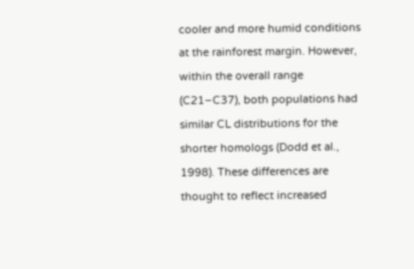cooler and more humid conditions at the rainforest margin. However, within the overall range (C21–C37), both populations had similar CL distributions for the shorter homologs (Dodd et al., 1998). These differences are thought to reflect increased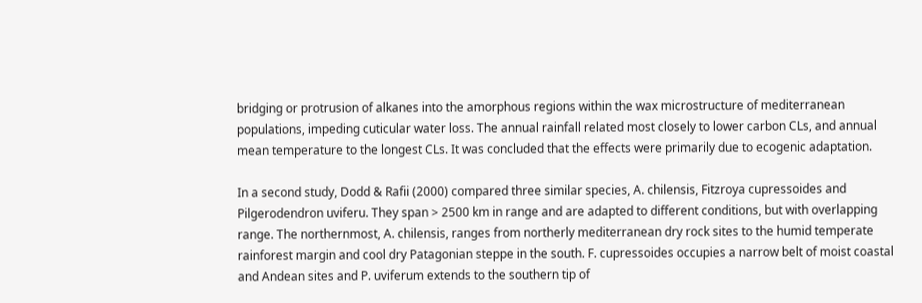bridging or protrusion of alkanes into the amorphous regions within the wax microstructure of mediterranean populations, impeding cuticular water loss. The annual rainfall related most closely to lower carbon CLs, and annual mean temperature to the longest CLs. It was concluded that the effects were primarily due to ecogenic adaptation.

In a second study, Dodd & Rafii (2000) compared three similar species, A. chilensis, Fitzroya cupressoides and Pilgerodendron uviferu. They span > 2500 km in range and are adapted to different conditions, but with overlapping range. The northernmost, A. chilensis, ranges from northerly mediterranean dry rock sites to the humid temperate rainforest margin and cool dry Patagonian steppe in the south. F. cupressoides occupies a narrow belt of moist coastal and Andean sites and P. uviferum extends to the southern tip of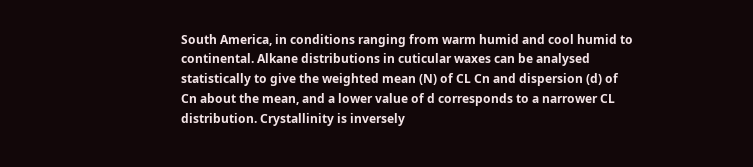South America, in conditions ranging from warm humid and cool humid to continental. Alkane distributions in cuticular waxes can be analysed statistically to give the weighted mean (N) of CL Cn and dispersion (d) of Cn about the mean, and a lower value of d corresponds to a narrower CL distribution. Crystallinity is inversely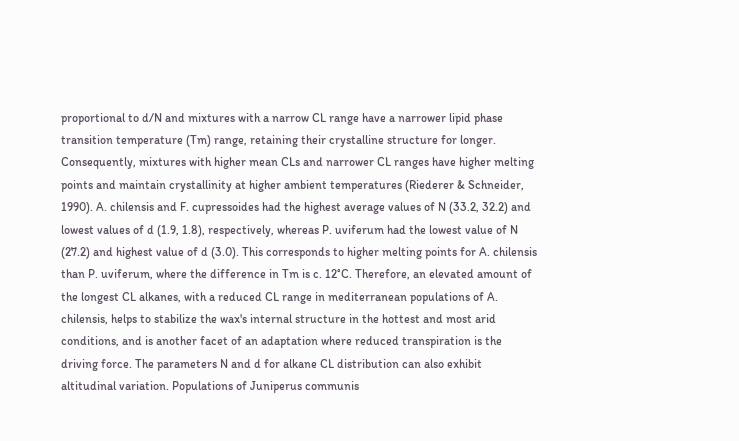proportional to d/N and mixtures with a narrow CL range have a narrower lipid phase transition temperature (Tm) range, retaining their crystalline structure for longer. Consequently, mixtures with higher mean CLs and narrower CL ranges have higher melting points and maintain crystallinity at higher ambient temperatures (Riederer & Schneider, 1990). A. chilensis and F. cupressoides had the highest average values of N (33.2, 32.2) and lowest values of d (1.9, 1.8), respectively, whereas P. uviferum had the lowest value of N (27.2) and highest value of d (3.0). This corresponds to higher melting points for A. chilensis than P. uviferum, where the difference in Tm is c. 12°C. Therefore, an elevated amount of the longest CL alkanes, with a reduced CL range in mediterranean populations of A. chilensis, helps to stabilize the wax's internal structure in the hottest and most arid conditions, and is another facet of an adaptation where reduced transpiration is the driving force. The parameters N and d for alkane CL distribution can also exhibit altitudinal variation. Populations of Juniperus communis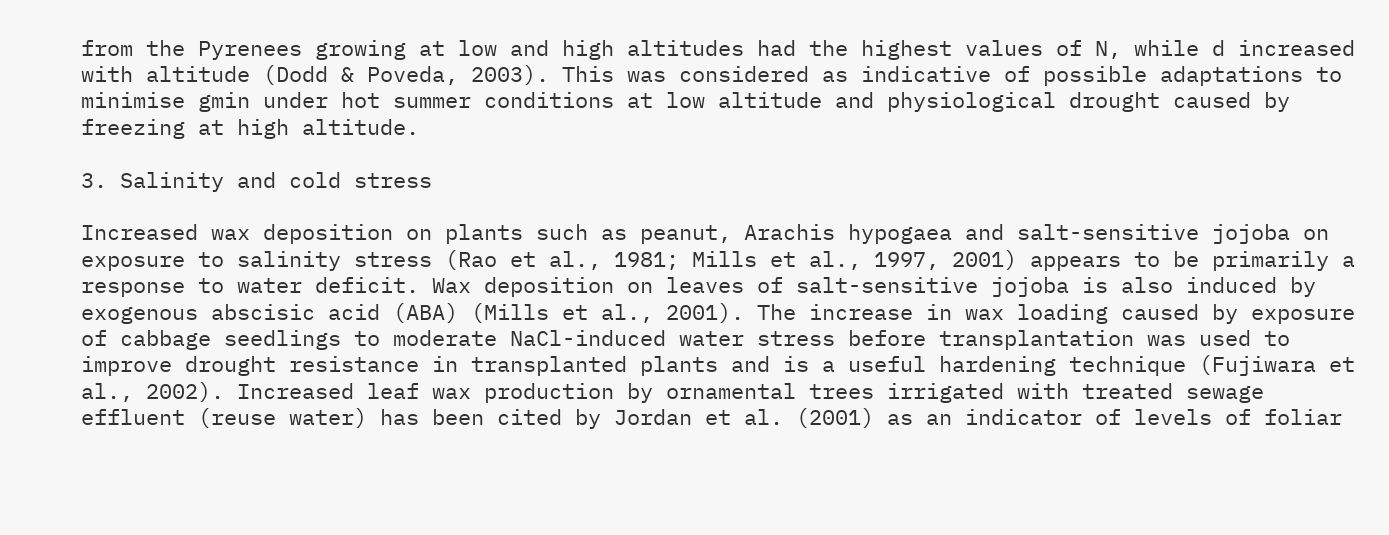from the Pyrenees growing at low and high altitudes had the highest values of N, while d increased with altitude (Dodd & Poveda, 2003). This was considered as indicative of possible adaptations to minimise gmin under hot summer conditions at low altitude and physiological drought caused by freezing at high altitude.

3. Salinity and cold stress

Increased wax deposition on plants such as peanut, Arachis hypogaea and salt-sensitive jojoba on exposure to salinity stress (Rao et al., 1981; Mills et al., 1997, 2001) appears to be primarily a response to water deficit. Wax deposition on leaves of salt-sensitive jojoba is also induced by exogenous abscisic acid (ABA) (Mills et al., 2001). The increase in wax loading caused by exposure of cabbage seedlings to moderate NaCl-induced water stress before transplantation was used to improve drought resistance in transplanted plants and is a useful hardening technique (Fujiwara et al., 2002). Increased leaf wax production by ornamental trees irrigated with treated sewage effluent (reuse water) has been cited by Jordan et al. (2001) as an indicator of levels of foliar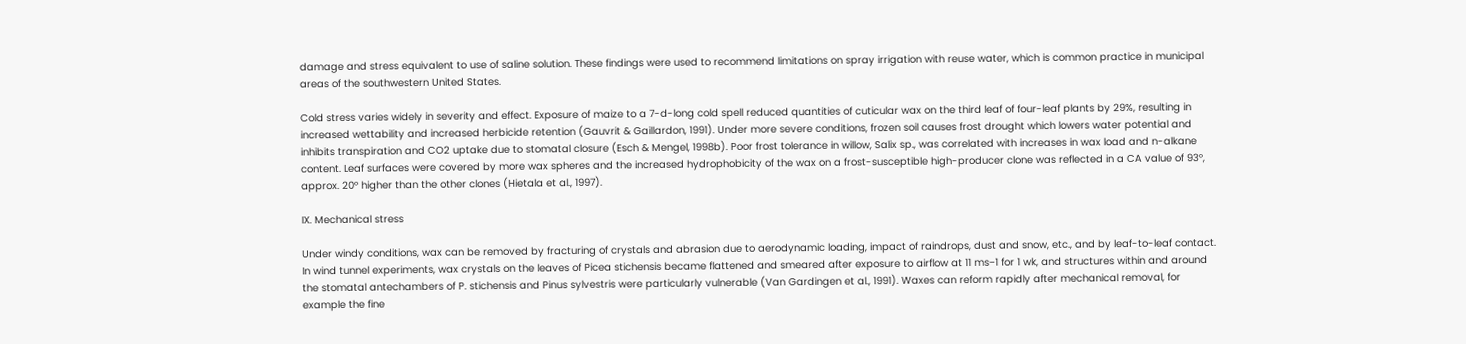damage and stress equivalent to use of saline solution. These findings were used to recommend limitations on spray irrigation with reuse water, which is common practice in municipal areas of the southwestern United States.

Cold stress varies widely in severity and effect. Exposure of maize to a 7-d-long cold spell reduced quantities of cuticular wax on the third leaf of four-leaf plants by 29%, resulting in increased wettability and increased herbicide retention (Gauvrit & Gaillardon, 1991). Under more severe conditions, frozen soil causes frost drought which lowers water potential and inhibits transpiration and CO2 uptake due to stomatal closure (Esch & Mengel, 1998b). Poor frost tolerance in willow, Salix sp., was correlated with increases in wax load and n-alkane content. Leaf surfaces were covered by more wax spheres and the increased hydrophobicity of the wax on a frost-susceptible high-producer clone was reflected in a CA value of 93°, approx. 20° higher than the other clones (Hietala et al., 1997).

IX. Mechanical stress

Under windy conditions, wax can be removed by fracturing of crystals and abrasion due to aerodynamic loading, impact of raindrops, dust and snow, etc., and by leaf-to-leaf contact. In wind tunnel experiments, wax crystals on the leaves of Picea stichensis became flattened and smeared after exposure to airflow at 11 ms−1 for 1 wk, and structures within and around the stomatal antechambers of P. stichensis and Pinus sylvestris were particularly vulnerable (Van Gardingen et al., 1991). Waxes can reform rapidly after mechanical removal, for example the fine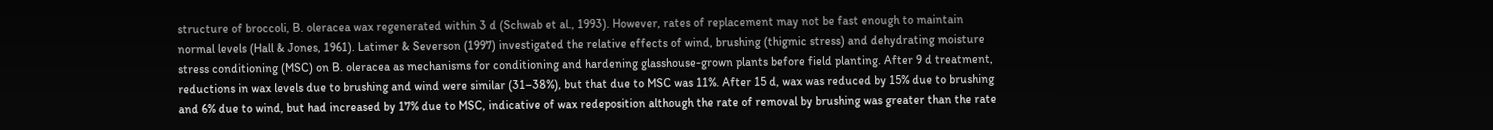structure of broccoli, B. oleracea wax regenerated within 3 d (Schwab et al., 1993). However, rates of replacement may not be fast enough to maintain normal levels (Hall & Jones, 1961). Latimer & Severson (1997) investigated the relative effects of wind, brushing (thigmic stress) and dehydrating moisture stress conditioning (MSC) on B. oleracea as mechanisms for conditioning and hardening glasshouse-grown plants before field planting. After 9 d treatment, reductions in wax levels due to brushing and wind were similar (31–38%), but that due to MSC was 11%. After 15 d, wax was reduced by 15% due to brushing and 6% due to wind, but had increased by 17% due to MSC, indicative of wax redeposition although the rate of removal by brushing was greater than the rate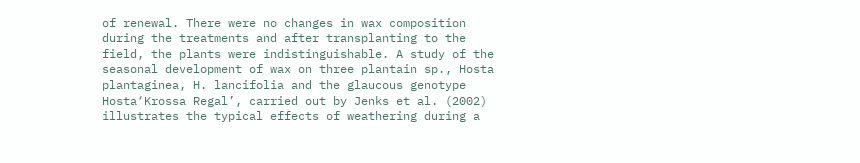of renewal. There were no changes in wax composition during the treatments and after transplanting to the field, the plants were indistinguishable. A study of the seasonal development of wax on three plantain sp., Hosta plantaginea, H. lancifolia and the glaucous genotype Hosta‘Krossa Regal’, carried out by Jenks et al. (2002) illustrates the typical effects of weathering during a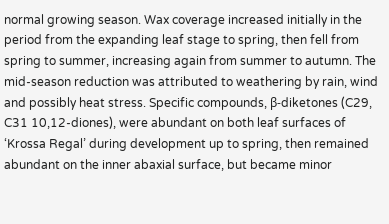normal growing season. Wax coverage increased initially in the period from the expanding leaf stage to spring, then fell from spring to summer, increasing again from summer to autumn. The mid-season reduction was attributed to weathering by rain, wind and possibly heat stress. Specific compounds, β-diketones (C29, C31 10,12-diones), were abundant on both leaf surfaces of ‘Krossa Regal’ during development up to spring, then remained abundant on the inner abaxial surface, but became minor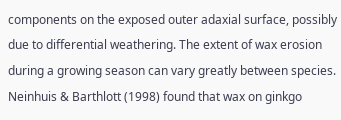components on the exposed outer adaxial surface, possibly due to differential weathering. The extent of wax erosion during a growing season can vary greatly between species. Neinhuis & Barthlott (1998) found that wax on ginkgo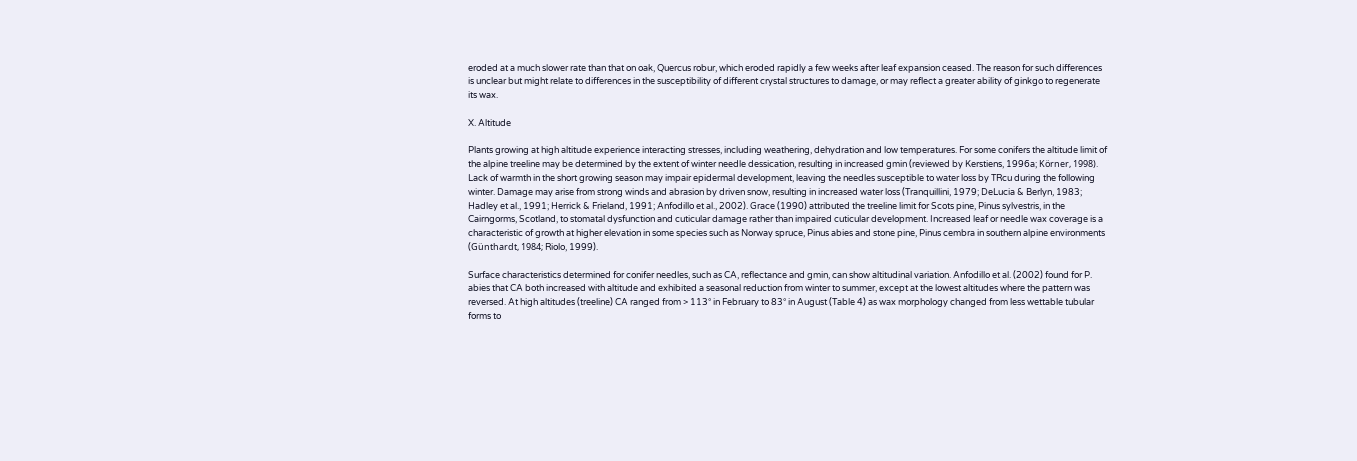eroded at a much slower rate than that on oak, Quercus robur, which eroded rapidly a few weeks after leaf expansion ceased. The reason for such differences is unclear but might relate to differences in the susceptibility of different crystal structures to damage, or may reflect a greater ability of ginkgo to regenerate its wax.

X. Altitude

Plants growing at high altitude experience interacting stresses, including weathering, dehydration and low temperatures. For some conifers the altitude limit of the alpine treeline may be determined by the extent of winter needle dessication, resulting in increased gmin (reviewed by Kerstiens, 1996a; Körner, 1998). Lack of warmth in the short growing season may impair epidermal development, leaving the needles susceptible to water loss by TRcu during the following winter. Damage may arise from strong winds and abrasion by driven snow, resulting in increased water loss (Tranquillini, 1979; DeLucia & Berlyn, 1983; Hadley et al., 1991; Herrick & Frieland, 1991; Anfodillo et al., 2002). Grace (1990) attributed the treeline limit for Scots pine, Pinus sylvestris, in the Cairngorms, Scotland, to stomatal dysfunction and cuticular damage rather than impaired cuticular development. Increased leaf or needle wax coverage is a characteristic of growth at higher elevation in some species such as Norway spruce, Pinus abies and stone pine, Pinus cembra in southern alpine environments (Günthardt, 1984; Riolo, 1999).

Surface characteristics determined for conifer needles, such as CA, reflectance and gmin, can show altitudinal variation. Anfodillo et al. (2002) found for P. abies that CA both increased with altitude and exhibited a seasonal reduction from winter to summer, except at the lowest altitudes where the pattern was reversed. At high altitudes (treeline) CA ranged from > 113° in February to 83° in August (Table 4) as wax morphology changed from less wettable tubular forms to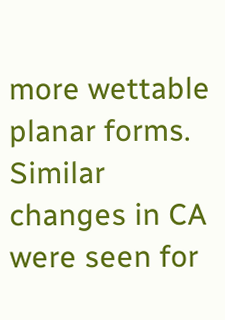more wettable planar forms. Similar changes in CA were seen for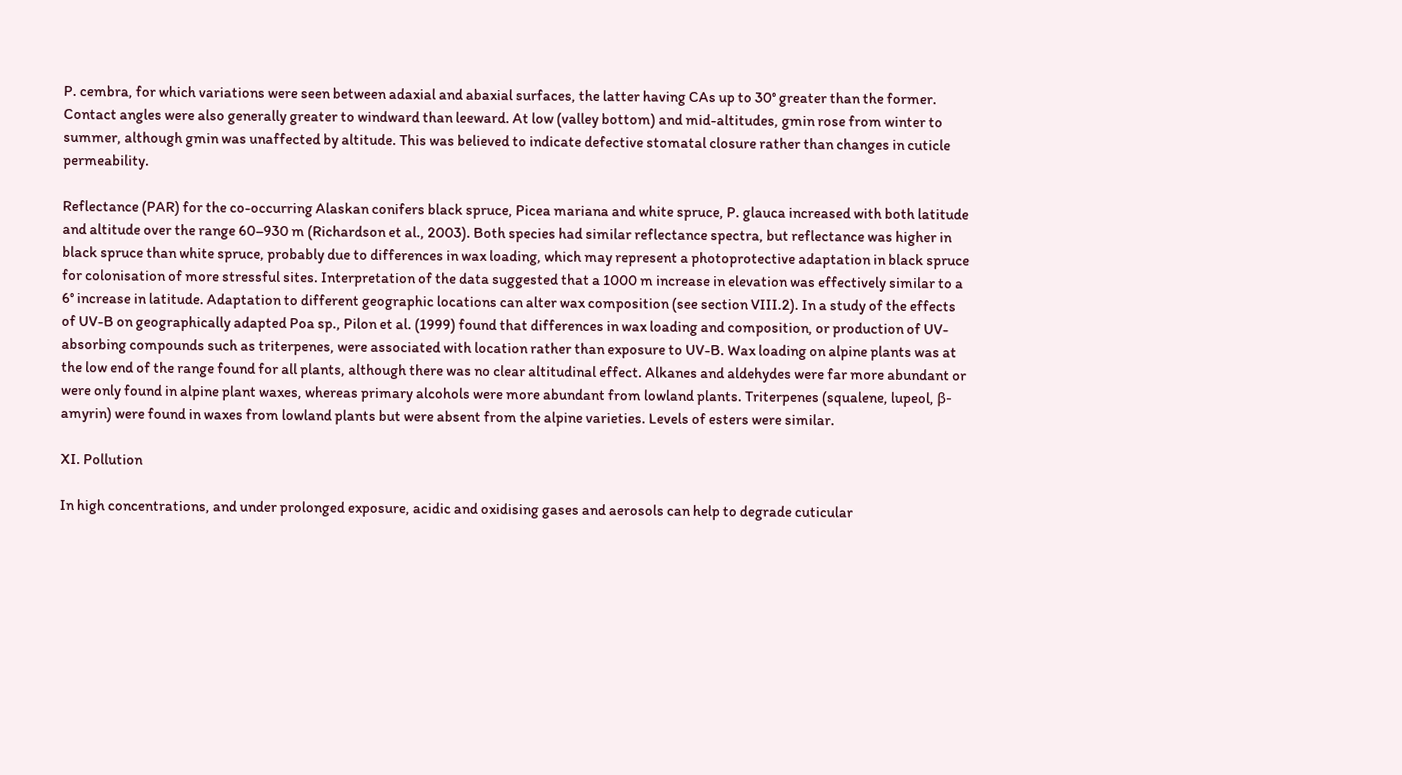P. cembra, for which variations were seen between adaxial and abaxial surfaces, the latter having CAs up to 30° greater than the former. Contact angles were also generally greater to windward than leeward. At low (valley bottom) and mid-altitudes, gmin rose from winter to summer, although gmin was unaffected by altitude. This was believed to indicate defective stomatal closure rather than changes in cuticle permeability.

Reflectance (PAR) for the co-occurring Alaskan conifers black spruce, Picea mariana and white spruce, P. glauca increased with both latitude and altitude over the range 60–930 m (Richardson et al., 2003). Both species had similar reflectance spectra, but reflectance was higher in black spruce than white spruce, probably due to differences in wax loading, which may represent a photoprotective adaptation in black spruce for colonisation of more stressful sites. Interpretation of the data suggested that a 1000 m increase in elevation was effectively similar to a 6° increase in latitude. Adaptation to different geographic locations can alter wax composition (see section VIII.2). In a study of the effects of UV-B on geographically adapted Poa sp., Pilon et al. (1999) found that differences in wax loading and composition, or production of UV-absorbing compounds such as triterpenes, were associated with location rather than exposure to UV-B. Wax loading on alpine plants was at the low end of the range found for all plants, although there was no clear altitudinal effect. Alkanes and aldehydes were far more abundant or were only found in alpine plant waxes, whereas primary alcohols were more abundant from lowland plants. Triterpenes (squalene, lupeol, β-amyrin) were found in waxes from lowland plants but were absent from the alpine varieties. Levels of esters were similar.

XI. Pollution

In high concentrations, and under prolonged exposure, acidic and oxidising gases and aerosols can help to degrade cuticular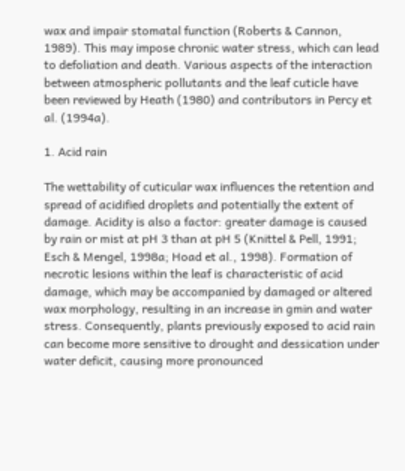wax and impair stomatal function (Roberts & Cannon, 1989). This may impose chronic water stress, which can lead to defoliation and death. Various aspects of the interaction between atmospheric pollutants and the leaf cuticle have been reviewed by Heath (1980) and contributors in Percy et al. (1994a).

1. Acid rain

The wettability of cuticular wax influences the retention and spread of acidified droplets and potentially the extent of damage. Acidity is also a factor: greater damage is caused by rain or mist at pH 3 than at pH 5 (Knittel & Pell, 1991; Esch & Mengel, 1998a; Hoad et al., 1998). Formation of necrotic lesions within the leaf is characteristic of acid damage, which may be accompanied by damaged or altered wax morphology, resulting in an increase in gmin and water stress. Consequently, plants previously exposed to acid rain can become more sensitive to drought and dessication under water deficit, causing more pronounced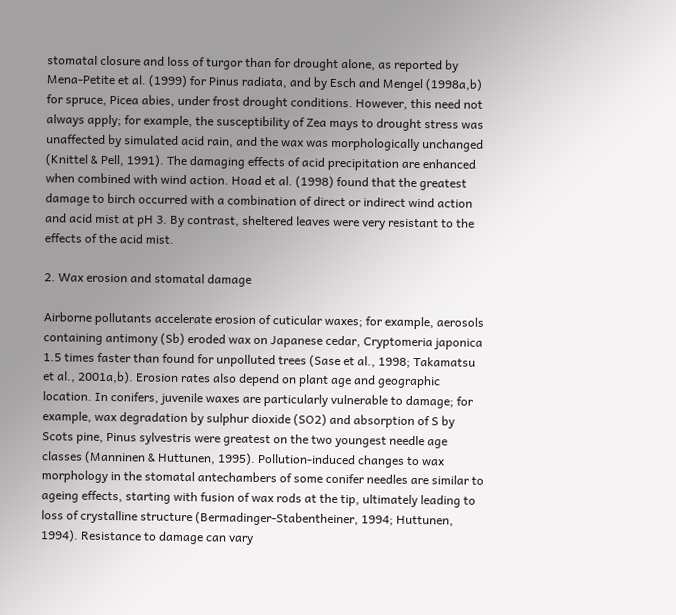stomatal closure and loss of turgor than for drought alone, as reported by Mena-Petite et al. (1999) for Pinus radiata, and by Esch and Mengel (1998a,b) for spruce, Picea abies, under frost drought conditions. However, this need not always apply; for example, the susceptibility of Zea mays to drought stress was unaffected by simulated acid rain, and the wax was morphologically unchanged (Knittel & Pell, 1991). The damaging effects of acid precipitation are enhanced when combined with wind action. Hoad et al. (1998) found that the greatest damage to birch occurred with a combination of direct or indirect wind action and acid mist at pH 3. By contrast, sheltered leaves were very resistant to the effects of the acid mist.

2. Wax erosion and stomatal damage

Airborne pollutants accelerate erosion of cuticular waxes; for example, aerosols containing antimony (Sb) eroded wax on Japanese cedar, Cryptomeria japonica 1.5 times faster than found for unpolluted trees (Sase et al., 1998; Takamatsu et al., 2001a,b). Erosion rates also depend on plant age and geographic location. In conifers, juvenile waxes are particularly vulnerable to damage; for example, wax degradation by sulphur dioxide (SO2) and absorption of S by Scots pine, Pinus sylvestris were greatest on the two youngest needle age classes (Manninen & Huttunen, 1995). Pollution-induced changes to wax morphology in the stomatal antechambers of some conifer needles are similar to ageing effects, starting with fusion of wax rods at the tip, ultimately leading to loss of crystalline structure (Bermadinger-Stabentheiner, 1994; Huttunen, 1994). Resistance to damage can vary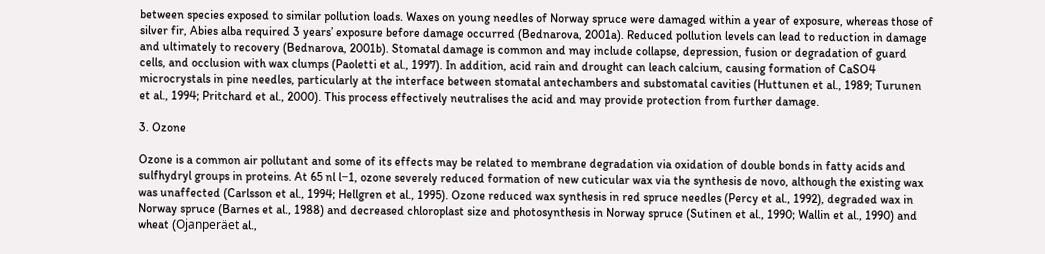between species exposed to similar pollution loads. Waxes on young needles of Norway spruce were damaged within a year of exposure, whereas those of silver fir, Abies alba required 3 years’ exposure before damage occurred (Bednarova, 2001a). Reduced pollution levels can lead to reduction in damage and ultimately to recovery (Bednarova, 2001b). Stomatal damage is common and may include collapse, depression, fusion or degradation of guard cells, and occlusion with wax clumps (Paoletti et al., 1997). In addition, acid rain and drought can leach calcium, causing formation of CaSO4 microcrystals in pine needles, particularly at the interface between stomatal antechambers and substomatal cavities (Huttunen et al., 1989; Turunen et al., 1994; Pritchard et al., 2000). This process effectively neutralises the acid and may provide protection from further damage.

3. Ozone

Ozone is a common air pollutant and some of its effects may be related to membrane degradation via oxidation of double bonds in fatty acids and sulfhydryl groups in proteins. At 65 nl l−1, ozone severely reduced formation of new cuticular wax via the synthesis de novo, although the existing wax was unaffected (Carlsson et al., 1994; Hellgren et al., 1995). Ozone reduced wax synthesis in red spruce needles (Percy et al., 1992), degraded wax in Norway spruce (Barnes et al., 1988) and decreased chloroplast size and photosynthesis in Norway spruce (Sutinen et al., 1990; Wallin et al., 1990) and wheat (Ojanperäet al.,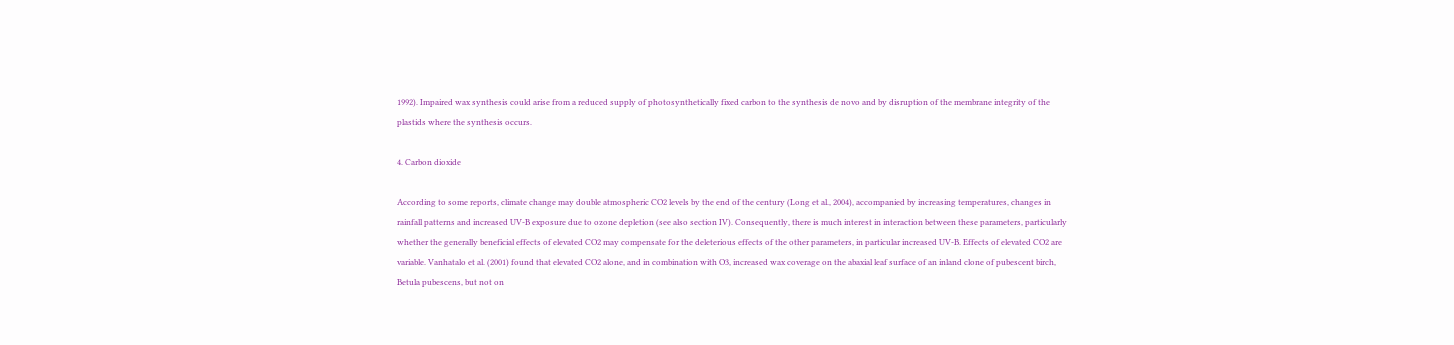1992). Impaired wax synthesis could arise from a reduced supply of photosynthetically fixed carbon to the synthesis de novo and by disruption of the membrane integrity of the plastids where the synthesis occurs.

4. Carbon dioxide

According to some reports, climate change may double atmospheric CO2 levels by the end of the century (Long et al., 2004), accompanied by increasing temperatures, changes in rainfall patterns and increased UV-B exposure due to ozone depletion (see also section IV). Consequently, there is much interest in interaction between these parameters, particularly whether the generally beneficial effects of elevated CO2 may compensate for the deleterious effects of the other parameters, in particular increased UV-B. Effects of elevated CO2 are variable. Vanhatalo et al. (2001) found that elevated CO2 alone, and in combination with O3, increased wax coverage on the abaxial leaf surface of an inland clone of pubescent birch, Betula pubescens, but not on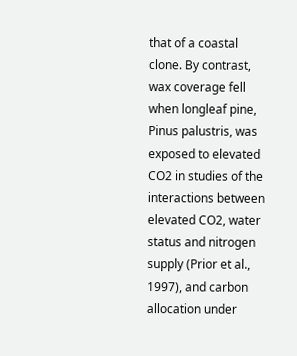that of a coastal clone. By contrast, wax coverage fell when longleaf pine, Pinus palustris, was exposed to elevated CO2 in studies of the interactions between elevated CO2, water status and nitrogen supply (Prior et al., 1997), and carbon allocation under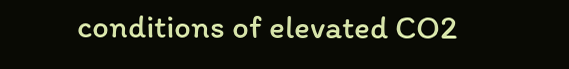conditions of elevated CO2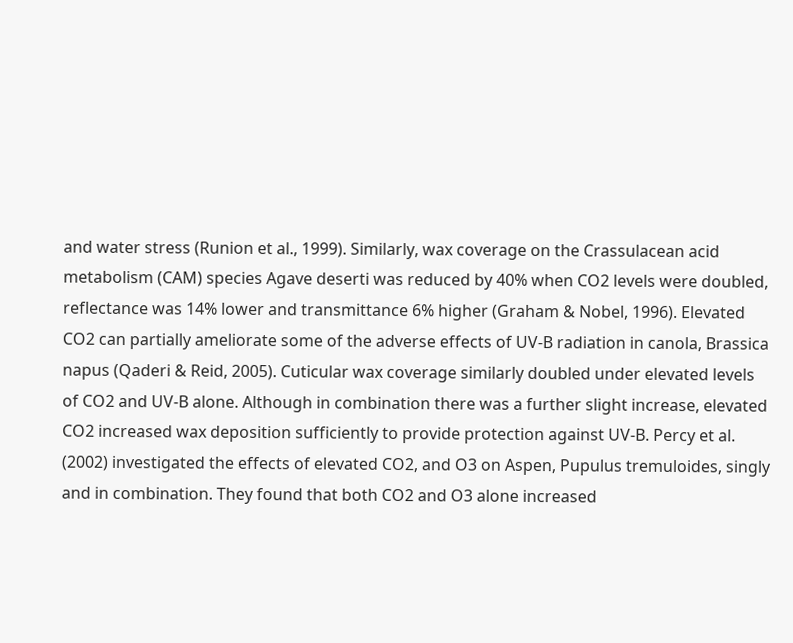and water stress (Runion et al., 1999). Similarly, wax coverage on the Crassulacean acid metabolism (CAM) species Agave deserti was reduced by 40% when CO2 levels were doubled, reflectance was 14% lower and transmittance 6% higher (Graham & Nobel, 1996). Elevated CO2 can partially ameliorate some of the adverse effects of UV-B radiation in canola, Brassica napus (Qaderi & Reid, 2005). Cuticular wax coverage similarly doubled under elevated levels of CO2 and UV-B alone. Although in combination there was a further slight increase, elevated CO2 increased wax deposition sufficiently to provide protection against UV-B. Percy et al. (2002) investigated the effects of elevated CO2, and O3 on Aspen, Pupulus tremuloides, singly and in combination. They found that both CO2 and O3 alone increased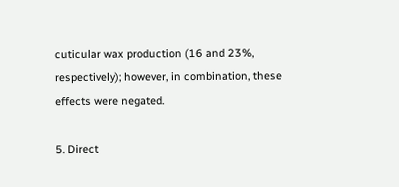cuticular wax production (16 and 23%, respectively); however, in combination, these effects were negated.

5. Direct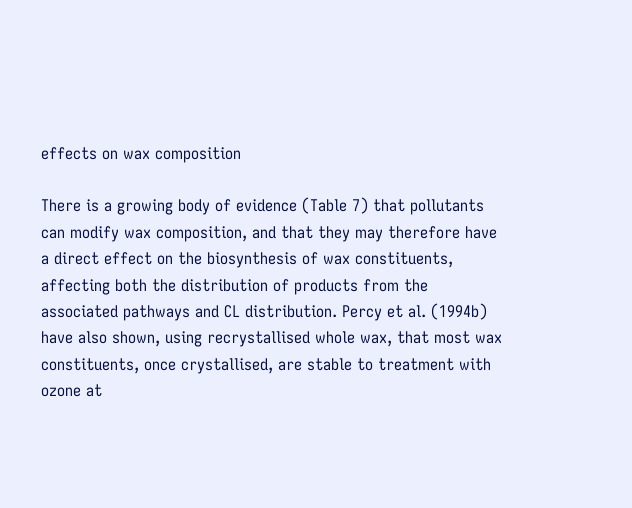effects on wax composition

There is a growing body of evidence (Table 7) that pollutants can modify wax composition, and that they may therefore have a direct effect on the biosynthesis of wax constituents, affecting both the distribution of products from the associated pathways and CL distribution. Percy et al. (1994b) have also shown, using recrystallised whole wax, that most wax constituents, once crystallised, are stable to treatment with ozone at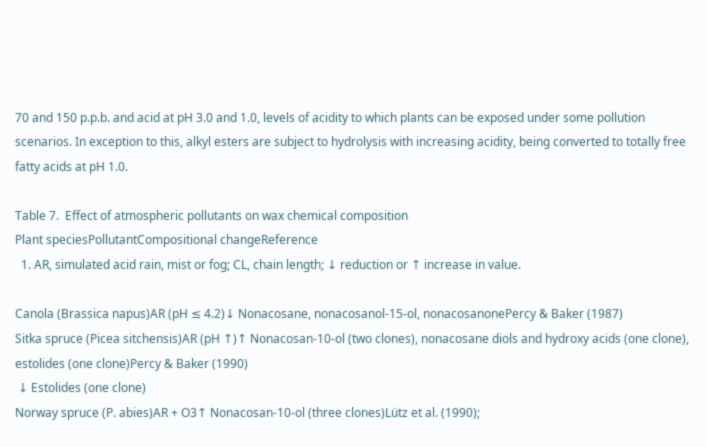70 and 150 p.p.b. and acid at pH 3.0 and 1.0, levels of acidity to which plants can be exposed under some pollution scenarios. In exception to this, alkyl esters are subject to hydrolysis with increasing acidity, being converted to totally free fatty acids at pH 1.0.

Table 7.  Effect of atmospheric pollutants on wax chemical composition
Plant speciesPollutantCompositional changeReference
  1. AR, simulated acid rain, mist or fog; CL, chain length; ↓ reduction or ↑ increase in value.

Canola (Brassica napus)AR (pH ≤ 4.2)↓ Nonacosane, nonacosanol-15-ol, nonacosanonePercy & Baker (1987)
Sitka spruce (Picea sitchensis)AR (pH ↑)↑ Nonacosan-10-ol (two clones), nonacosane diols and hydroxy acids (one clone), estolides (one clone)Percy & Baker (1990)
 ↓ Estolides (one clone)
Norway spruce (P. abies)AR + O3↑ Nonacosan-10-ol (three clones)Lütz et al. (1990);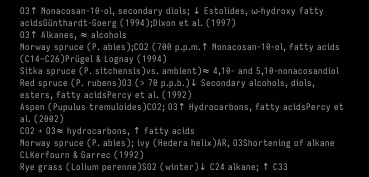O3↑ Nonacosan-10-ol, secondary diols; ↓ Estolides, ω-hydroxy fatty acidsGünthardt-Goerg (1994);Dixon et al. (1997)
O3↑ Alkanes, ≈ alcohols
Norway spruce (P. abies);CO2 (700 p.p.m.↑ Nonacosan-10-ol, fatty acids (C14–C26)Prügel & Lognay (1994)
Sitka spruce (P. sitchensis)vs. ambient)≈ 4,10- and 5,10-nonacosandiol
Red spruce (P. rubens)O3 (> 70 p.p.b.)↓ Secondary alcohols, diols, esters, fatty acidsPercy et al. (1992)
Aspen (Pupulus tremuloides)CO2; O3↑ Hydrocarbons, fatty acidsPercy et al. (2002)
CO2 + O3≈ hydrocarbons, ↑ fatty acids
Norway spruce (P. abies); ivy (Hedera helix)AR, O3Shortening of alkane CLKerfourn & Garrec (1992)
Rye grass (Lolium perenne)SO2 (winter)↓ C24 alkane; ↑ C33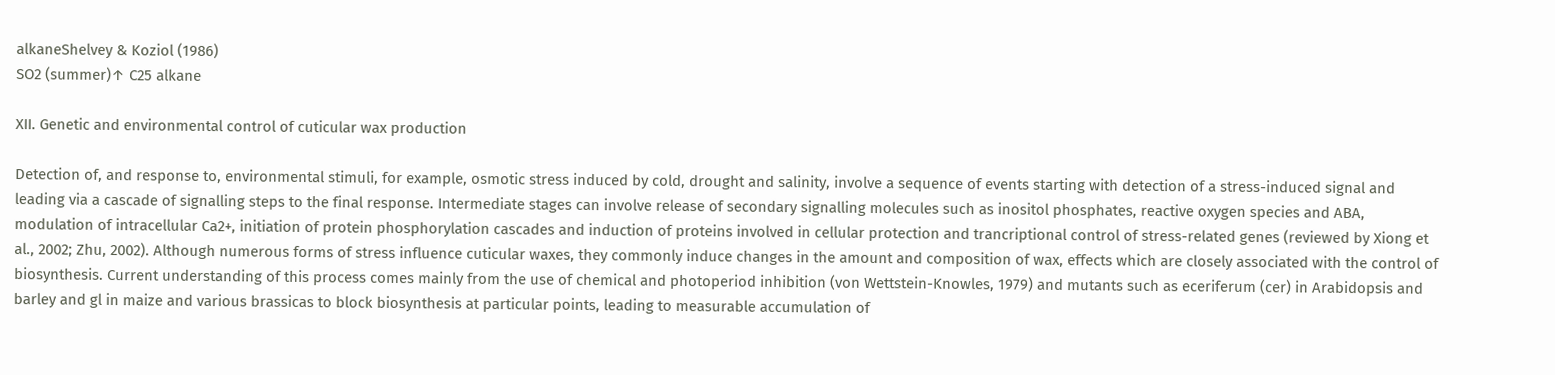alkaneShelvey & Koziol (1986)
SO2 (summer)↑ C25 alkane

XII. Genetic and environmental control of cuticular wax production

Detection of, and response to, environmental stimuli, for example, osmotic stress induced by cold, drought and salinity, involve a sequence of events starting with detection of a stress-induced signal and leading via a cascade of signalling steps to the final response. Intermediate stages can involve release of secondary signalling molecules such as inositol phosphates, reactive oxygen species and ABA, modulation of intracellular Ca2+, initiation of protein phosphorylation cascades and induction of proteins involved in cellular protection and trancriptional control of stress-related genes (reviewed by Xiong et al., 2002; Zhu, 2002). Although numerous forms of stress influence cuticular waxes, they commonly induce changes in the amount and composition of wax, effects which are closely associated with the control of biosynthesis. Current understanding of this process comes mainly from the use of chemical and photoperiod inhibition (von Wettstein-Knowles, 1979) and mutants such as eceriferum (cer) in Arabidopsis and barley and gl in maize and various brassicas to block biosynthesis at particular points, leading to measurable accumulation of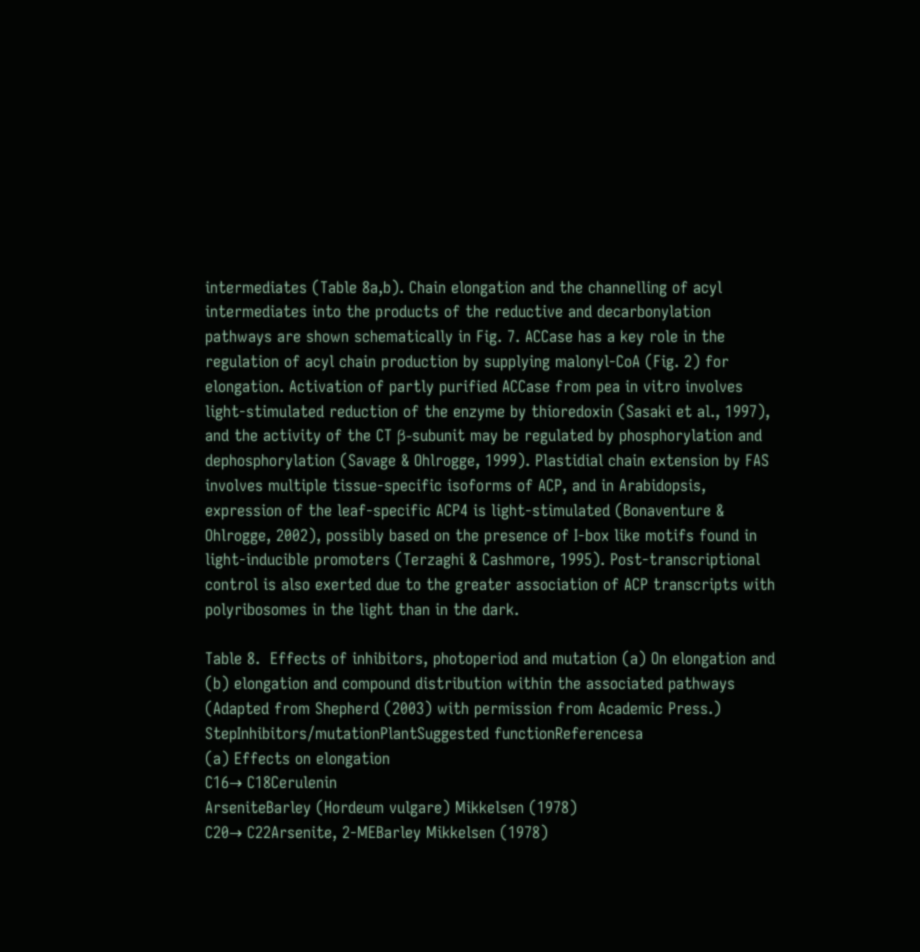intermediates (Table 8a,b). Chain elongation and the channelling of acyl intermediates into the products of the reductive and decarbonylation pathways are shown schematically in Fig. 7. ACCase has a key role in the regulation of acyl chain production by supplying malonyl-CoA (Fig. 2) for elongation. Activation of partly purified ACCase from pea in vitro involves light-stimulated reduction of the enzyme by thioredoxin (Sasaki et al., 1997), and the activity of the CT β-subunit may be regulated by phosphorylation and dephosphorylation (Savage & Ohlrogge, 1999). Plastidial chain extension by FAS involves multiple tissue-specific isoforms of ACP, and in Arabidopsis, expression of the leaf-specific ACP4 is light-stimulated (Bonaventure & Ohlrogge, 2002), possibly based on the presence of I-box like motifs found in light-inducible promoters (Terzaghi & Cashmore, 1995). Post-transcriptional control is also exerted due to the greater association of ACP transcripts with polyribosomes in the light than in the dark.

Table 8.  Effects of inhibitors, photoperiod and mutation (a) On elongation and (b) elongation and compound distribution within the associated pathways (Adapted from Shepherd (2003) with permission from Academic Press.)
StepInhibitors/mutationPlantSuggested functionReferencesa
(a) Effects on elongation
C16→ C18Cerulenin
ArseniteBarley (Hordeum vulgare) Mikkelsen (1978)
C20→ C22Arsenite, 2-MEBarley Mikkelsen (1978)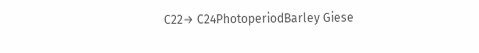C22→ C24PhotoperiodBarley Giese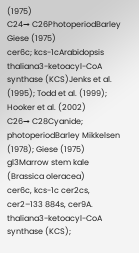(1975)
C24→ C26PhotoperiodBarley Giese (1975)
cer6c; kcs-1cArabidopsis thaliana3-ketoacyl-CoA synthase (KCS)Jenks et al. (1995); Todd et al. (1999); Hooker et al. (2002)
C26→ C28Cyanide; photoperiodBarley Mikkelsen (1978); Giese (1975)
gl3Marrow stem kale (Brassica oleracea)
cer6c, kcs-1c cer2cs, cer2–133 884s, cer9A. thaliana3-ketoacyl-CoA synthase (KCS);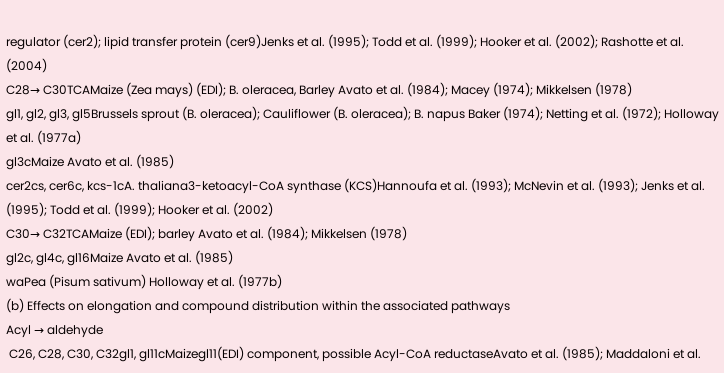regulator (cer2); lipid transfer protein (cer9)Jenks et al. (1995); Todd et al. (1999); Hooker et al. (2002); Rashotte et al. (2004)
C28→ C30TCAMaize (Zea mays) (EDI); B. oleracea, Barley Avato et al. (1984); Macey (1974); Mikkelsen (1978)
gl1, gl2, gl3, gl5Brussels sprout (B. oleracea); Cauliflower (B. oleracea); B. napus Baker (1974); Netting et al. (1972); Holloway et al. (1977a)
gl3cMaize Avato et al. (1985)
cer2cs, cer6c, kcs-1cA. thaliana3-ketoacyl-CoA synthase (KCS)Hannoufa et al. (1993); McNevin et al. (1993); Jenks et al. (1995); Todd et al. (1999); Hooker et al. (2002)
C30→ C32TCAMaize (EDI); barley Avato et al. (1984); Mikkelsen (1978)
gl2c, gl4c, gl16Maize Avato et al. (1985)
waPea (Pisum sativum) Holloway et al. (1977b)
(b) Effects on elongation and compound distribution within the associated pathways
Acyl → aldehyde
 C26, C28, C30, C32gl1, gl11cMaizegl11(EDI) component, possible Acyl-CoA reductaseAvato et al. (1985); Maddaloni et al.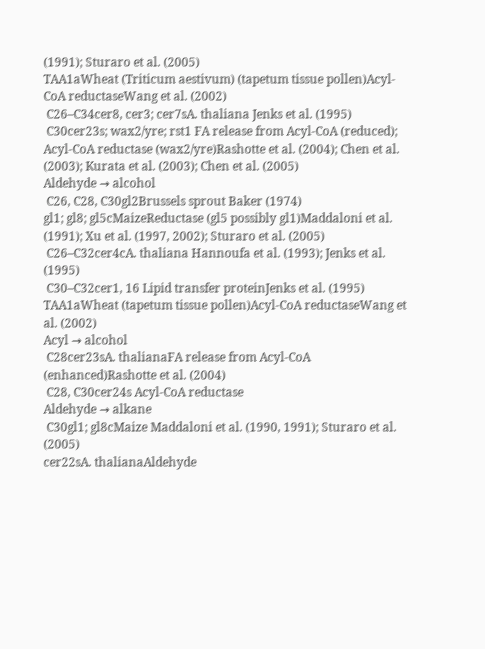(1991); Sturaro et al. (2005)
TAA1aWheat (Triticum aestivum) (tapetum tissue pollen)Acyl-CoA reductaseWang et al. (2002)
 C26–C34cer8, cer3; cer7sA. thaliana Jenks et al. (1995)
 C30cer23s; wax2/yre; rst1 FA release from Acyl-CoA (reduced); Acyl-CoA reductase (wax2/yre)Rashotte et al. (2004); Chen et al. (2003); Kurata et al. (2003); Chen et al. (2005)
Aldehyde → alcohol
 C26, C28, C30gl2Brussels sprout Baker (1974)
gl1; gl8; gl5cMaizeReductase (gl5 possibly gl1)Maddaloni et al. (1991); Xu et al. (1997, 2002); Sturaro et al. (2005)
 C26–C32cer4cA. thaliana Hannoufa et al. (1993); Jenks et al. (1995)
 C30–C32cer1, 16 Lipid transfer proteinJenks et al. (1995)
TAA1aWheat (tapetum tissue pollen)Acyl-CoA reductaseWang et al. (2002)
Acyl → alcohol
 C28cer23sA. thalianaFA release from Acyl-CoA (enhanced)Rashotte et al. (2004)
 C28, C30cer24s Acyl-CoA reductase
Aldehyde → alkane
 C30gl1; gl8cMaize Maddaloni et al. (1990, 1991); Sturaro et al. (2005)
cer22sA. thalianaAldehyde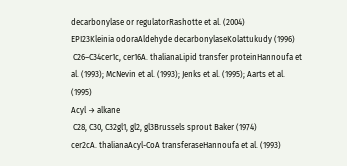decarbonylase or regulatorRashotte et al. (2004)
EPI23Kleinia odoraAldehyde decarbonylaseKolattukudy (1996)
 C26–C34cer1c, cer16A. thalianaLipid transfer proteinHannoufa et al. (1993); McNevin et al. (1993); Jenks et al. (1995); Aarts et al. (1995)
Acyl → alkane
 C28, C30, C32gl1, gl2, gl3Brussels sprout Baker (1974)
cer2cA. thalianaAcyl-CoA transferaseHannoufa et al. (1993)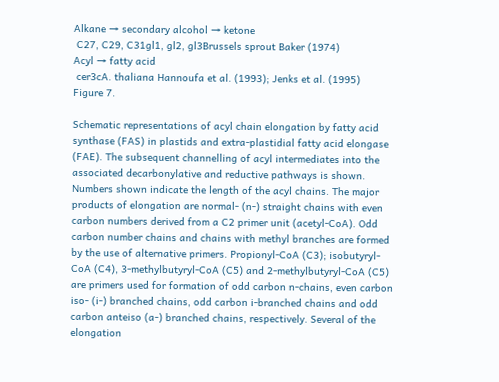Alkane → secondary alcohol → ketone
 C27, C29, C31gl1, gl2, gl3Brussels sprout Baker (1974)
Acyl → fatty acid
 cer3cA. thaliana Hannoufa et al. (1993); Jenks et al. (1995)
Figure 7.

Schematic representations of acyl chain elongation by fatty acid synthase (FAS) in plastids and extra-plastidial fatty acid elongase (FAE). The subsequent channelling of acyl intermediates into the associated decarbonylative and reductive pathways is shown. Numbers shown indicate the length of the acyl chains. The major products of elongation are normal- (n-) straight chains with even carbon numbers derived from a C2 primer unit (acetyl-CoA). Odd carbon number chains and chains with methyl branches are formed by the use of alternative primers. Propionyl-CoA (C3); isobutyryl-CoA (C4), 3-methylbutyryl-CoA (C5) and 2-methylbutyryl-CoA (C5) are primers used for formation of odd carbon n-chains, even carbon iso- (i-) branched chains, odd carbon i-branched chains and odd carbon anteiso (a-) branched chains, respectively. Several of the elongation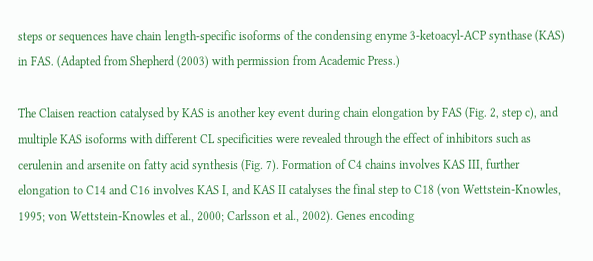steps or sequences have chain length-specific isoforms of the condensing enyme 3-ketoacyl-ACP synthase (KAS) in FAS. (Adapted from Shepherd (2003) with permission from Academic Press.)

The Claisen reaction catalysed by KAS is another key event during chain elongation by FAS (Fig. 2, step c), and multiple KAS isoforms with different CL specificities were revealed through the effect of inhibitors such as cerulenin and arsenite on fatty acid synthesis (Fig. 7). Formation of C4 chains involves KAS III, further elongation to C14 and C16 involves KAS I, and KAS II catalyses the final step to C18 (von Wettstein-Knowles, 1995; von Wettstein-Knowles et al., 2000; Carlsson et al., 2002). Genes encoding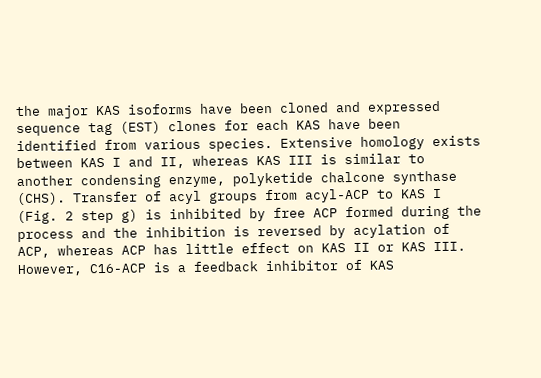the major KAS isoforms have been cloned and expressed sequence tag (EST) clones for each KAS have been identified from various species. Extensive homology exists between KAS I and II, whereas KAS III is similar to another condensing enzyme, polyketide chalcone synthase (CHS). Transfer of acyl groups from acyl-ACP to KAS I (Fig. 2 step g) is inhibited by free ACP formed during the process and the inhibition is reversed by acylation of ACP, whereas ACP has little effect on KAS II or KAS III. However, C16-ACP is a feedback inhibitor of KAS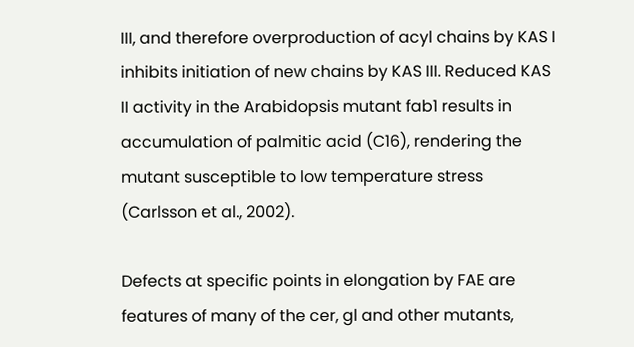III, and therefore overproduction of acyl chains by KAS I inhibits initiation of new chains by KAS III. Reduced KAS II activity in the Arabidopsis mutant fab1 results in accumulation of palmitic acid (C16), rendering the mutant susceptible to low temperature stress (Carlsson et al., 2002).

Defects at specific points in elongation by FAE are features of many of the cer, gl and other mutants,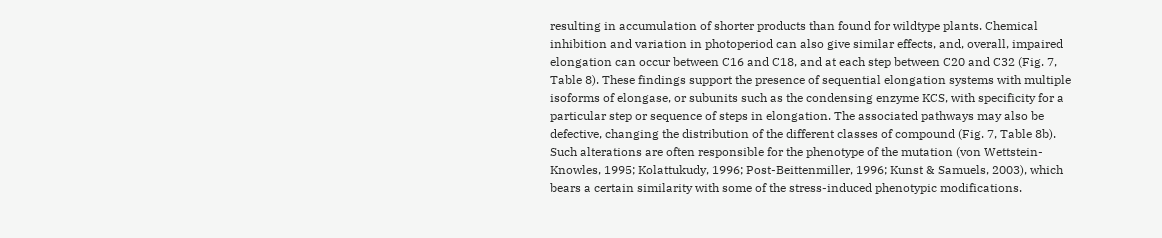resulting in accumulation of shorter products than found for wildtype plants. Chemical inhibition and variation in photoperiod can also give similar effects, and, overall, impaired elongation can occur between C16 and C18, and at each step between C20 and C32 (Fig. 7, Table 8). These findings support the presence of sequential elongation systems with multiple isoforms of elongase, or subunits such as the condensing enzyme KCS, with specificity for a particular step or sequence of steps in elongation. The associated pathways may also be defective, changing the distribution of the different classes of compound (Fig. 7, Table 8b). Such alterations are often responsible for the phenotype of the mutation (von Wettstein-Knowles, 1995; Kolattukudy, 1996; Post-Beittenmiller, 1996; Kunst & Samuels, 2003), which bears a certain similarity with some of the stress-induced phenotypic modifications.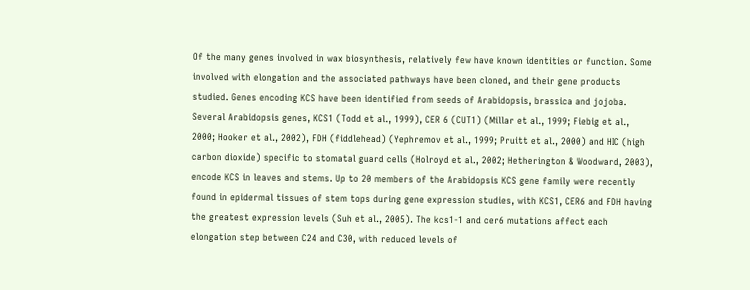Of the many genes involved in wax biosynthesis, relatively few have known identities or function. Some involved with elongation and the associated pathways have been cloned, and their gene products studied. Genes encoding KCS have been identified from seeds of Arabidopsis, brassica and jojoba. Several Arabidopsis genes, KCS1 (Todd et al., 1999), CER 6 (CUT1) (Millar et al., 1999; Fiebig et al., 2000; Hooker et al., 2002), FDH (fiddlehead) (Yephremov et al., 1999; Pruitt et al., 2000) and HIC (high carbon dioxide) specific to stomatal guard cells (Holroyd et al., 2002; Hetherington & Woodward, 2003), encode KCS in leaves and stems. Up to 20 members of the Arabidopsis KCS gene family were recently found in epidermal tissues of stem tops during gene expression studies, with KCS1, CER6 and FDH having the greatest expression levels (Suh et al., 2005). The kcs1-1 and cer6 mutations affect each elongation step between C24 and C30, with reduced levels of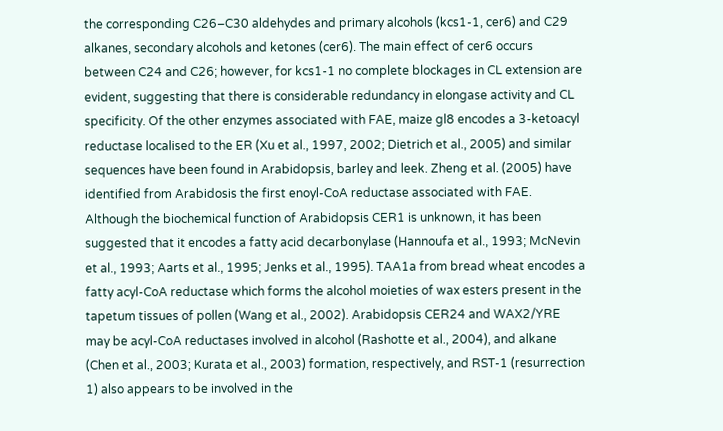the corresponding C26–C30 aldehydes and primary alcohols (kcs1-1, cer6) and C29 alkanes, secondary alcohols and ketones (cer6). The main effect of cer6 occurs between C24 and C26; however, for kcs1-1 no complete blockages in CL extension are evident, suggesting that there is considerable redundancy in elongase activity and CL specificity. Of the other enzymes associated with FAE, maize gl8 encodes a 3-ketoacyl reductase localised to the ER (Xu et al., 1997, 2002; Dietrich et al., 2005) and similar sequences have been found in Arabidopsis, barley and leek. Zheng et al. (2005) have identified from Arabidosis the first enoyl-CoA reductase associated with FAE. Although the biochemical function of Arabidopsis CER1 is unknown, it has been suggested that it encodes a fatty acid decarbonylase (Hannoufa et al., 1993; McNevin et al., 1993; Aarts et al., 1995; Jenks et al., 1995). TAA1a from bread wheat encodes a fatty acyl-CoA reductase which forms the alcohol moieties of wax esters present in the tapetum tissues of pollen (Wang et al., 2002). Arabidopsis CER24 and WAX2/YRE may be acyl-CoA reductases involved in alcohol (Rashotte et al., 2004), and alkane (Chen et al., 2003; Kurata et al., 2003) formation, respectively, and RST-1 (resurrection 1) also appears to be involved in the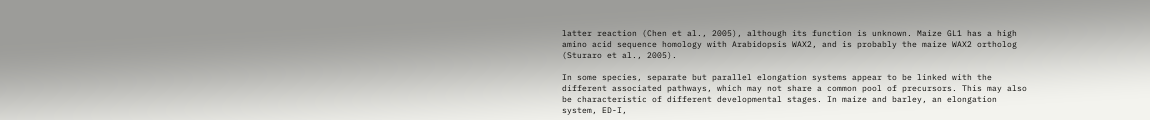latter reaction (Chen et al., 2005), although its function is unknown. Maize GL1 has a high amino acid sequence homology with Arabidopsis WAX2, and is probably the maize WAX2 ortholog (Sturaro et al., 2005).

In some species, separate but parallel elongation systems appear to be linked with the different associated pathways, which may not share a common pool of precursors. This may also be characteristic of different developmental stages. In maize and barley, an elongation system, ED-I,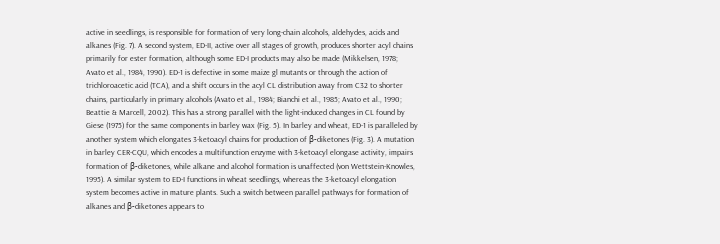active in seedlings, is responsible for formation of very long-chain alcohols, aldehydes, acids and alkanes (Fig. 7). A second system, ED-II, active over all stages of growth, produces shorter acyl chains primarily for ester formation, although some ED-I products may also be made (Mikkelsen, 1978; Avato et al., 1984, 1990). ED-1 is defective in some maize gl mutants or through the action of trichloroacetic acid (TCA), and a shift occurs in the acyl CL distribution away from C32 to shorter chains, particularly in primary alcohols (Avato et al., 1984; Bianchi et al., 1985; Avato et al., 1990; Beattie & Marcell, 2002). This has a strong parallel with the light-induced changes in CL found by Giese (1975) for the same components in barley wax (Fig. 5). In barley and wheat, ED-1 is paralleled by another system which elongates 3-ketoacyl chains for production of β-diketones (Fig. 3). A mutation in barley CER-CQU, which encodes a multifunction enzyme with 3-ketoacyl elongase activity, impairs formation of β-diketones, while alkane and alcohol formation is unaffected (von Wettstein-Knowles, 1995). A similar system to ED-I functions in wheat seedlings, whereas the 3-ketoacyl elongation system becomes active in mature plants. Such a switch between parallel pathways for formation of alkanes and β-diketones appears to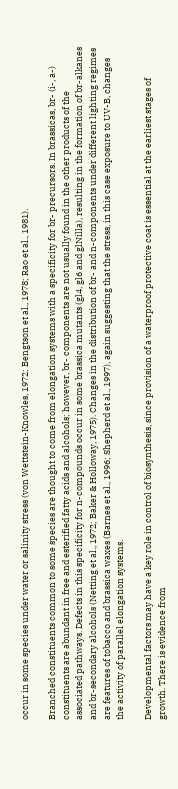occur in some species under water or salinity stress (von Wettstein-Knowles, 1972; Bengtson et al., 1978; Rao et al., 1981).

Branched constituents common to some species are thought to come from elongation systems with a specificity for br- precursors. In brassicas, br- (i-, a-) constituents are abundant in free and esterified fatty acids and alcohols; however, br- components are not usually found in the other products of the associated pathways. Defects in this specificity for n-compounds occur in some brassica mutants (gl4, gl6 and glNilla), resulting in the formation of br-alkanes and br-secondary alcohols (Netting et al., 1972; Baker & Holloway, 1975). Changes in the distribution of br- and n-components under different lighting regimes are features of tobacco and brassica waxes (Barnes et al., 1996; Shepherd et al., 1997), again suggesting that the stress, in this case exposure to UV-B, changes the activity of parallel elongation systems.

Developmental factors may have a key role in control of biosynthesis, since provision of a waterproof protective coat is essential at the earliest stages of growth. There is evidence from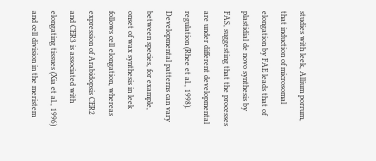studies with leek, Allium porrum, that induction of microsomal elongation by FAE leads that of plastidial de novo synthesis by FAS, suggesting that the processes are under different developmental regulation (Rhee et al., 1998). Developmental patterns can vary between species, for example, onset of wax synthesis in leek follows cell elongation, whereas expression of Arabidopsis CER2 and CER3 is associated with elongating tissues (Xia et al., 1996) and cell division in the meristem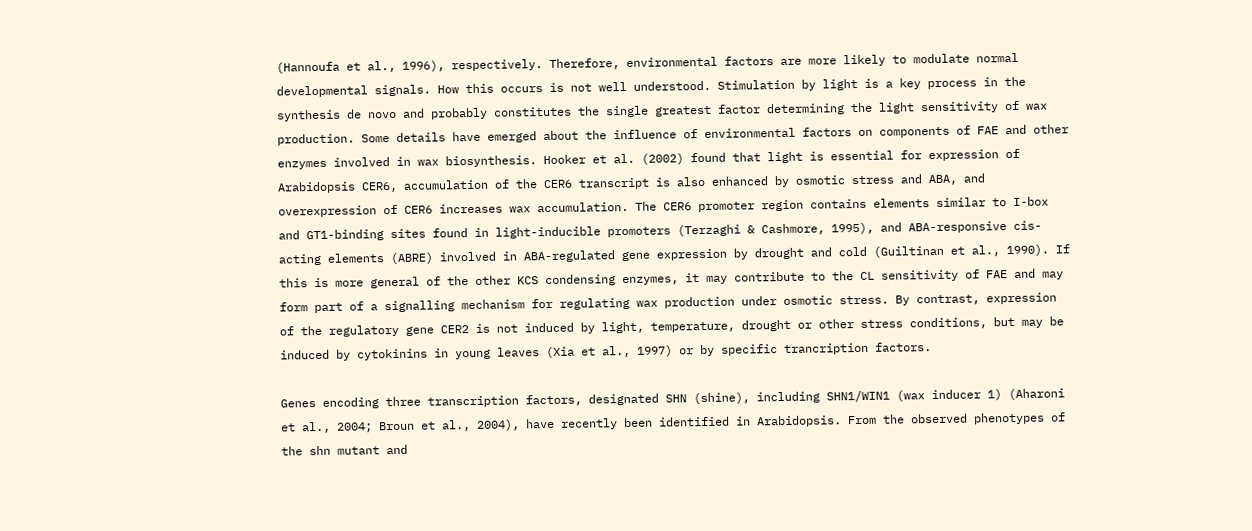(Hannoufa et al., 1996), respectively. Therefore, environmental factors are more likely to modulate normal developmental signals. How this occurs is not well understood. Stimulation by light is a key process in the synthesis de novo and probably constitutes the single greatest factor determining the light sensitivity of wax production. Some details have emerged about the influence of environmental factors on components of FAE and other enzymes involved in wax biosynthesis. Hooker et al. (2002) found that light is essential for expression of Arabidopsis CER6, accumulation of the CER6 transcript is also enhanced by osmotic stress and ABA, and overexpression of CER6 increases wax accumulation. The CER6 promoter region contains elements similar to I-box and GT1-binding sites found in light-inducible promoters (Terzaghi & Cashmore, 1995), and ABA-responsive cis-acting elements (ABRE) involved in ABA-regulated gene expression by drought and cold (Guiltinan et al., 1990). If this is more general of the other KCS condensing enzymes, it may contribute to the CL sensitivity of FAE and may form part of a signalling mechanism for regulating wax production under osmotic stress. By contrast, expression of the regulatory gene CER2 is not induced by light, temperature, drought or other stress conditions, but may be induced by cytokinins in young leaves (Xia et al., 1997) or by specific trancription factors.

Genes encoding three transcription factors, designated SHN (shine), including SHN1/WIN1 (wax inducer 1) (Aharoni et al., 2004; Broun et al., 2004), have recently been identified in Arabidopsis. From the observed phenotypes of the shn mutant and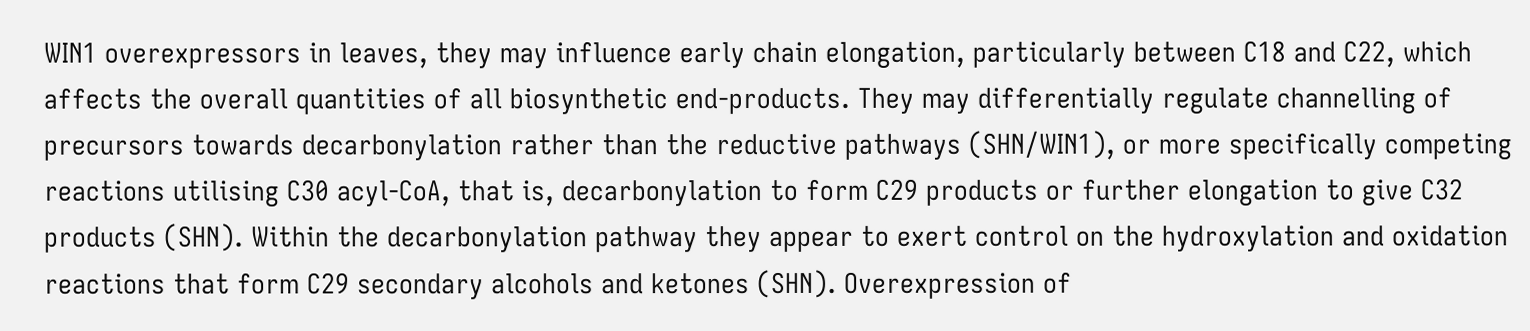WIN1 overexpressors in leaves, they may influence early chain elongation, particularly between C18 and C22, which affects the overall quantities of all biosynthetic end-products. They may differentially regulate channelling of precursors towards decarbonylation rather than the reductive pathways (SHN/WIN1), or more specifically competing reactions utilising C30 acyl-CoA, that is, decarbonylation to form C29 products or further elongation to give C32 products (SHN). Within the decarbonylation pathway they appear to exert control on the hydroxylation and oxidation reactions that form C29 secondary alcohols and ketones (SHN). Overexpression of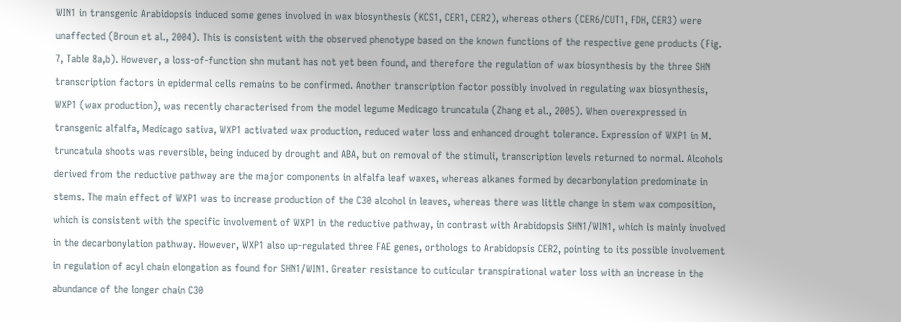WIN1 in transgenic Arabidopsis induced some genes involved in wax biosynthesis (KCS1, CER1, CER2), whereas others (CER6/CUT1, FDH, CER3) were unaffected (Broun et al., 2004). This is consistent with the observed phenotype based on the known functions of the respective gene products (Fig. 7, Table 8a,b). However, a loss-of-function shn mutant has not yet been found, and therefore the regulation of wax biosynthesis by the three SHN transcription factors in epidermal cells remains to be confirmed. Another transcription factor possibly involved in regulating wax biosynthesis, WXP1 (wax production), was recently characterised from the model legume Medicago truncatula (Zhang et al., 2005). When overexpressed in transgenic alfalfa, Medicago sativa, WXP1 activated wax production, reduced water loss and enhanced drought tolerance. Expression of WXP1 in M. truncatula shoots was reversible, being induced by drought and ABA, but on removal of the stimuli, transcription levels returned to normal. Alcohols derived from the reductive pathway are the major components in alfalfa leaf waxes, whereas alkanes formed by decarbonylation predominate in stems. The main effect of WXP1 was to increase production of the C30 alcohol in leaves, whereas there was little change in stem wax composition, which is consistent with the specific involvement of WXP1 in the reductive pathway, in contrast with Arabidopsis SHN1/WIN1, which is mainly involved in the decarbonylation pathway. However, WXP1 also up-regulated three FAE genes, orthologs to Arabidopsis CER2, pointing to its possible involvement in regulation of acyl chain elongation as found for SHN1/WIN1. Greater resistance to cuticular transpirational water loss with an increase in the abundance of the longer chain C30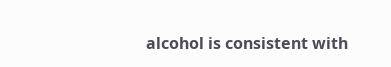alcohol is consistent with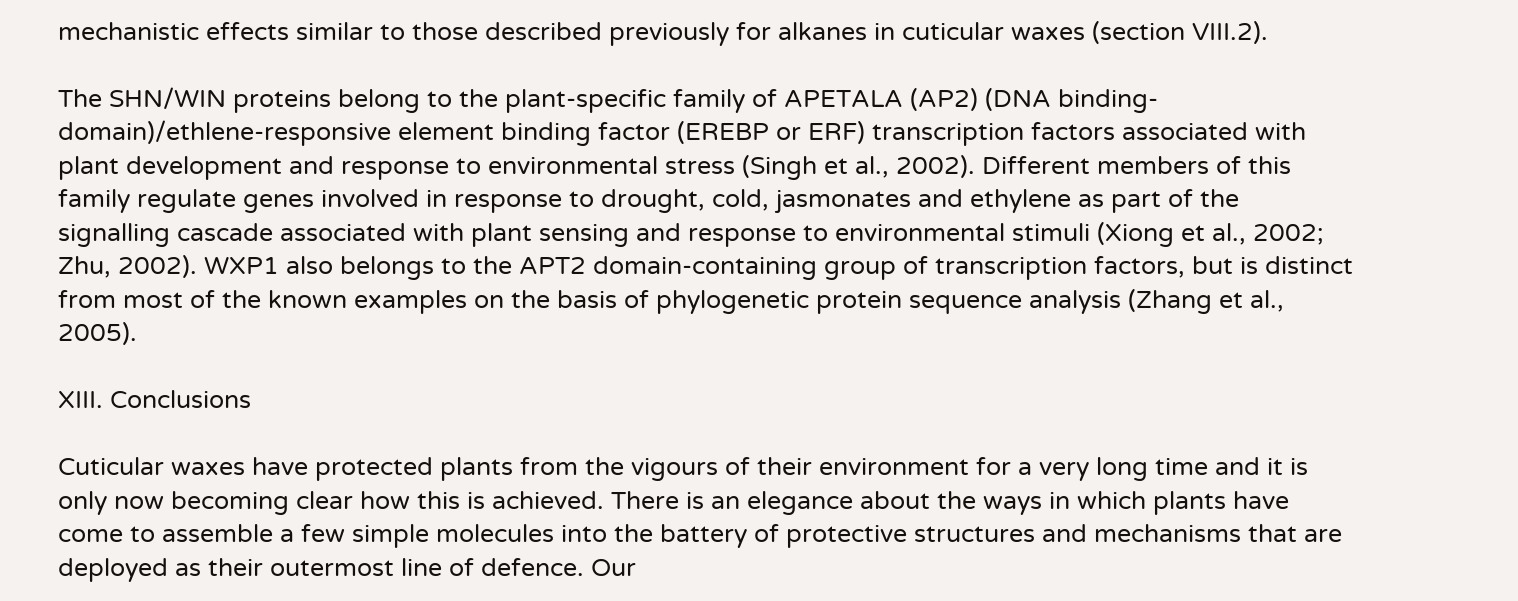mechanistic effects similar to those described previously for alkanes in cuticular waxes (section VIII.2).

The SHN/WIN proteins belong to the plant-specific family of APETALA (AP2) (DNA binding-domain)/ethlene-responsive element binding factor (EREBP or ERF) transcription factors associated with plant development and response to environmental stress (Singh et al., 2002). Different members of this family regulate genes involved in response to drought, cold, jasmonates and ethylene as part of the signalling cascade associated with plant sensing and response to environmental stimuli (Xiong et al., 2002; Zhu, 2002). WXP1 also belongs to the APT2 domain-containing group of transcription factors, but is distinct from most of the known examples on the basis of phylogenetic protein sequence analysis (Zhang et al., 2005).

XIII. Conclusions

Cuticular waxes have protected plants from the vigours of their environment for a very long time and it is only now becoming clear how this is achieved. There is an elegance about the ways in which plants have come to assemble a few simple molecules into the battery of protective structures and mechanisms that are deployed as their outermost line of defence. Our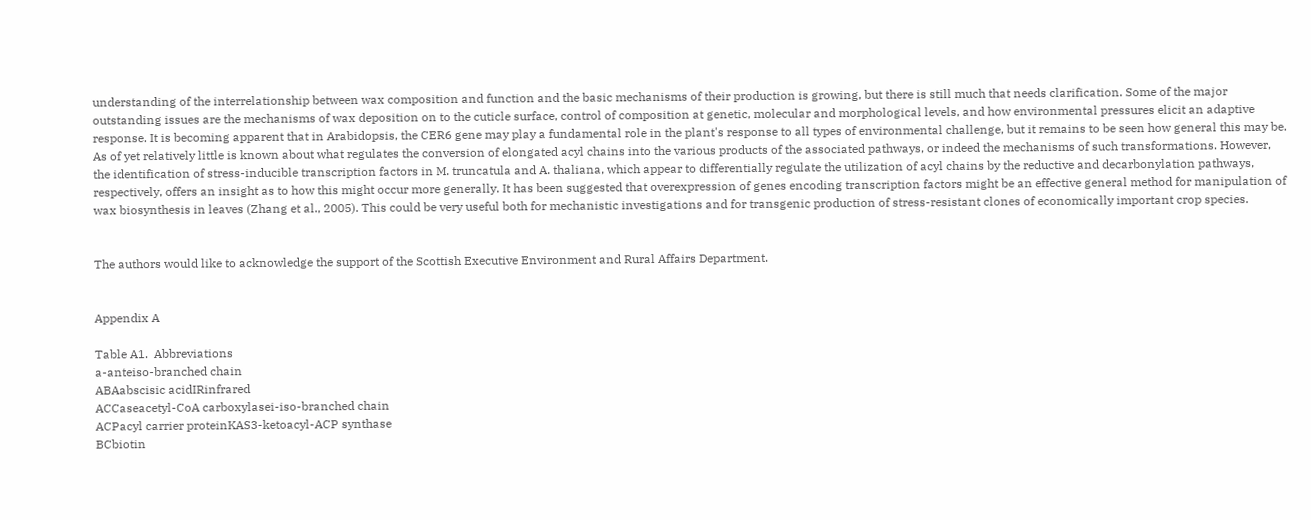understanding of the interrelationship between wax composition and function and the basic mechanisms of their production is growing, but there is still much that needs clarification. Some of the major outstanding issues are the mechanisms of wax deposition on to the cuticle surface, control of composition at genetic, molecular and morphological levels, and how environmental pressures elicit an adaptive response. It is becoming apparent that in Arabidopsis, the CER6 gene may play a fundamental role in the plant's response to all types of environmental challenge, but it remains to be seen how general this may be. As of yet relatively little is known about what regulates the conversion of elongated acyl chains into the various products of the associated pathways, or indeed the mechanisms of such transformations. However, the identification of stress-inducible transcription factors in M. truncatula and A. thaliana, which appear to differentially regulate the utilization of acyl chains by the reductive and decarbonylation pathways, respectively, offers an insight as to how this might occur more generally. It has been suggested that overexpression of genes encoding transcription factors might be an effective general method for manipulation of wax biosynthesis in leaves (Zhang et al., 2005). This could be very useful both for mechanistic investigations and for transgenic production of stress-resistant clones of economically important crop species.


The authors would like to acknowledge the support of the Scottish Executive Environment and Rural Affairs Department.


Appendix A

Table A1.  Abbreviations
a-anteiso-branched chain
ABAabscisic acidIRinfrared
ACCaseacetyl-CoA carboxylasei-iso-branched chain
ACPacyl carrier proteinKAS3-ketoacyl-ACP synthase
BCbiotin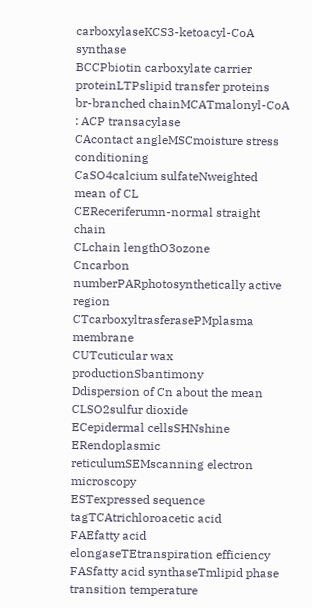carboxylaseKCS3-ketoacyl-CoA synthase
BCCPbiotin carboxylate carrier proteinLTPslipid transfer proteins
br-branched chainMCATmalonyl-CoA : ACP transacylase
CAcontact angleMSCmoisture stress conditioning
CaSO4calcium sulfateNweighted mean of CL
CEReceriferumn-normal straight chain
CLchain lengthO3ozone
Cncarbon numberPARphotosynthetically active region
CTcarboxyltrasferasePMplasma membrane
CUTcuticular wax productionSbantimony
Ddispersion of Cn about the mean CLSO2sulfur dioxide
ECepidermal cellsSHNshine
ERendoplasmic reticulumSEMscanning electron microscopy
ESTexpressed sequence tagTCAtrichloroacetic acid
FAEfatty acid elongaseTEtranspiration efficiency
FASfatty acid synthaseTmlipid phase transition temperature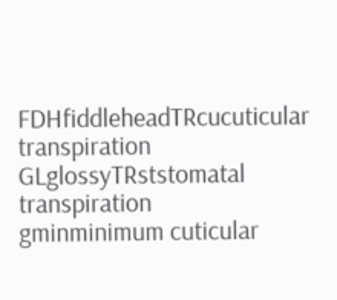FDHfiddleheadTRcucuticular transpiration
GLglossyTRststomatal transpiration
gminminimum cuticular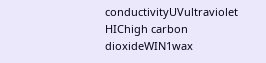conductivityUVultraviolet
HIChigh carbon dioxideWIN1wax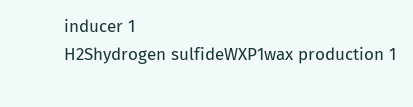inducer 1
H2Shydrogen sulfideWXP1wax production 1